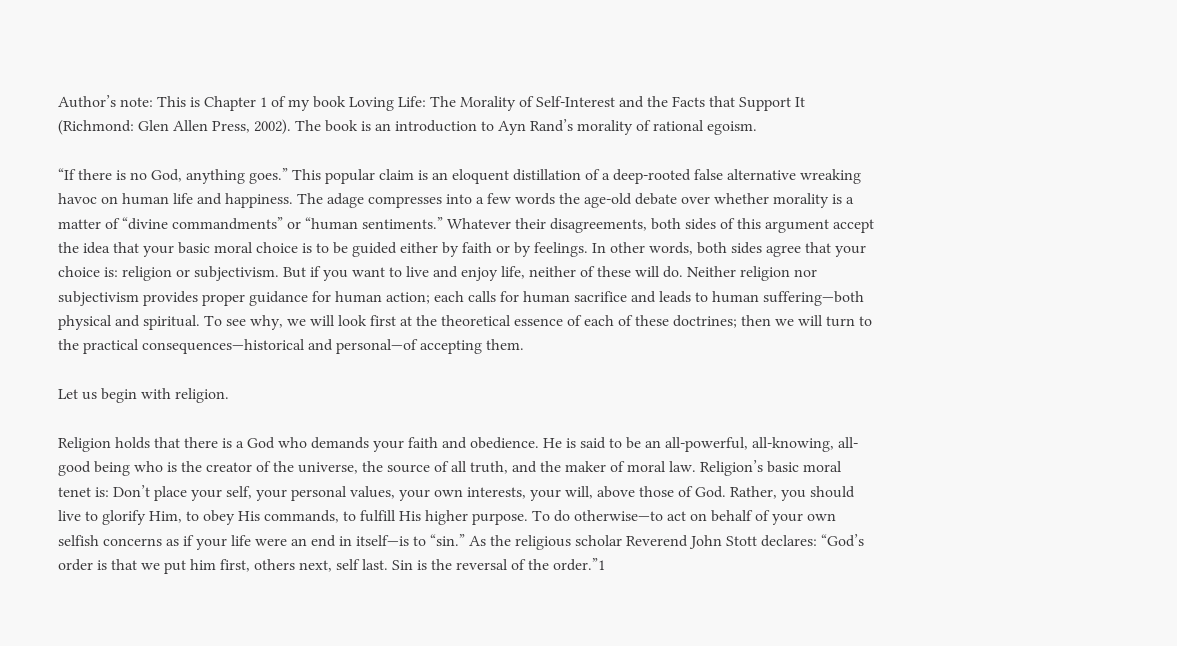Author’s note: This is Chapter 1 of my book Loving Life: The Morality of Self-Interest and the Facts that Support It (Richmond: Glen Allen Press, 2002). The book is an introduction to Ayn Rand’s morality of rational egoism.

“If there is no God, anything goes.” This popular claim is an eloquent distillation of a deep-rooted false alternative wreaking havoc on human life and happiness. The adage compresses into a few words the age-old debate over whether morality is a matter of “divine commandments” or “human sentiments.” Whatever their disagreements, both sides of this argument accept the idea that your basic moral choice is to be guided either by faith or by feelings. In other words, both sides agree that your choice is: religion or subjectivism. But if you want to live and enjoy life, neither of these will do. Neither religion nor subjectivism provides proper guidance for human action; each calls for human sacrifice and leads to human suffering—both physical and spiritual. To see why, we will look first at the theoretical essence of each of these doctrines; then we will turn to the practical consequences—historical and personal—of accepting them.

Let us begin with religion.

Religion holds that there is a God who demands your faith and obedience. He is said to be an all-powerful, all-knowing, all-good being who is the creator of the universe, the source of all truth, and the maker of moral law. Religion’s basic moral tenet is: Don’t place your self, your personal values, your own interests, your will, above those of God. Rather, you should live to glorify Him, to obey His commands, to fulfill His higher purpose. To do otherwise—to act on behalf of your own selfish concerns as if your life were an end in itself—is to “sin.” As the religious scholar Reverend John Stott declares: “God’s order is that we put him first, others next, self last. Sin is the reversal of the order.”1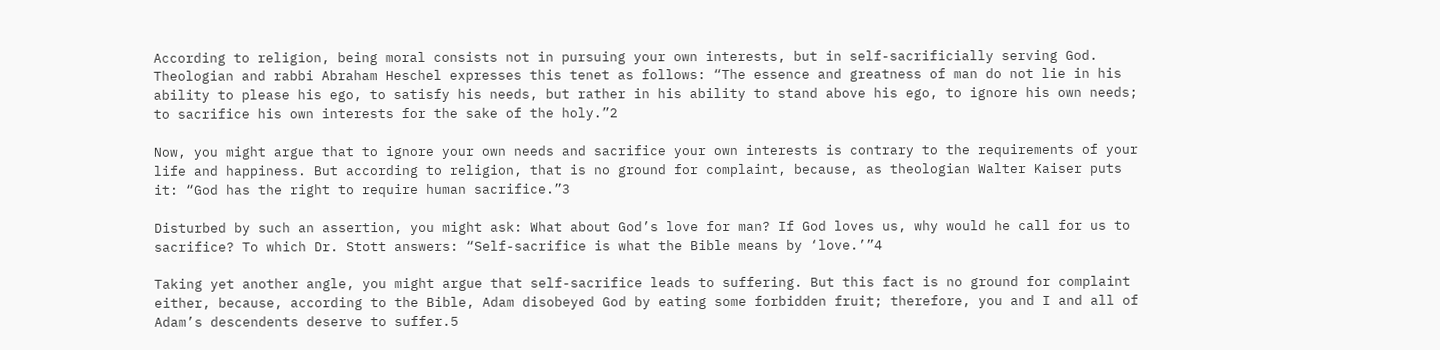According to religion, being moral consists not in pursuing your own interests, but in self-sacrificially serving God. Theologian and rabbi Abraham Heschel expresses this tenet as follows: “The essence and greatness of man do not lie in his ability to please his ego, to satisfy his needs, but rather in his ability to stand above his ego, to ignore his own needs; to sacrifice his own interests for the sake of the holy.”2

Now, you might argue that to ignore your own needs and sacrifice your own interests is contrary to the requirements of your life and happiness. But according to religion, that is no ground for complaint, because, as theologian Walter Kaiser puts it: “God has the right to require human sacrifice.”3

Disturbed by such an assertion, you might ask: What about God’s love for man? If God loves us, why would he call for us to sacrifice? To which Dr. Stott answers: “Self-sacrifice is what the Bible means by ‘love.’”4

Taking yet another angle, you might argue that self-sacrifice leads to suffering. But this fact is no ground for complaint either, because, according to the Bible, Adam disobeyed God by eating some forbidden fruit; therefore, you and I and all of Adam’s descendents deserve to suffer.5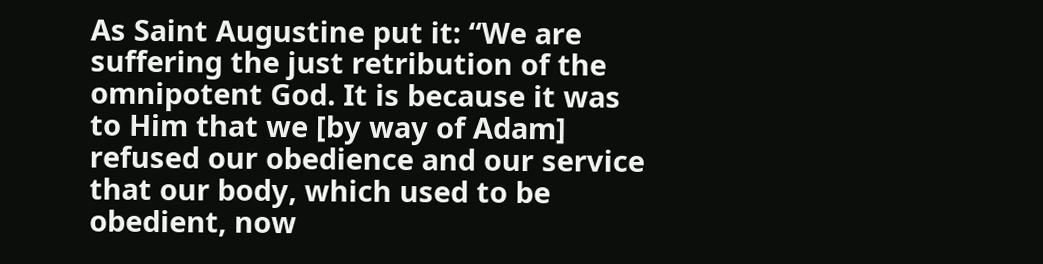As Saint Augustine put it: “We are suffering the just retribution of the omnipotent God. It is because it was to Him that we [by way of Adam] refused our obedience and our service that our body, which used to be obedient, now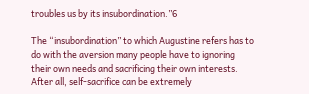troubles us by its insubordination.”6

The “insubordination” to which Augustine refers has to do with the aversion many people have to ignoring their own needs and sacrificing their own interests. After all, self-sacrifice can be extremely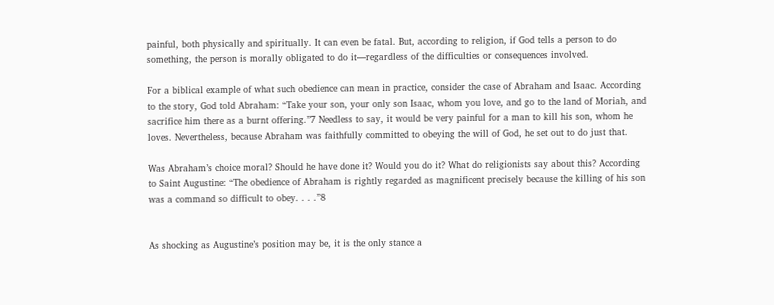painful, both physically and spiritually. It can even be fatal. But, according to religion, if God tells a person to do something, the person is morally obligated to do it—regardless of the difficulties or consequences involved.

For a biblical example of what such obedience can mean in practice, consider the case of Abraham and Isaac. According to the story, God told Abraham: “Take your son, your only son Isaac, whom you love, and go to the land of Moriah, and sacrifice him there as a burnt offering.”7 Needless to say, it would be very painful for a man to kill his son, whom he loves. Nevertheless, because Abraham was faithfully committed to obeying the will of God, he set out to do just that.

Was Abraham’s choice moral? Should he have done it? Would you do it? What do religionists say about this? According to Saint Augustine: “The obedience of Abraham is rightly regarded as magnificent precisely because the killing of his son was a command so difficult to obey. . . .”8


As shocking as Augustine’s position may be, it is the only stance a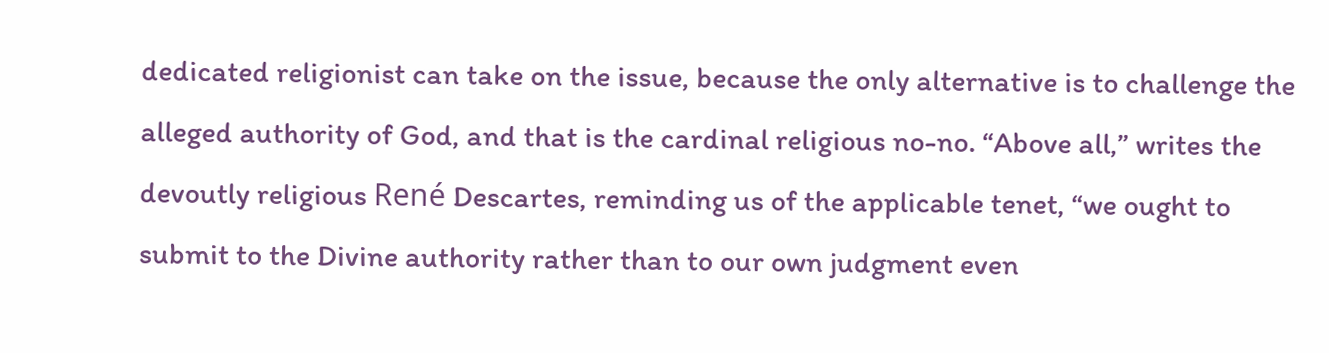dedicated religionist can take on the issue, because the only alternative is to challenge the alleged authority of God, and that is the cardinal religious no-no. “Above all,” writes the devoutly religious René Descartes, reminding us of the applicable tenet, “we ought to submit to the Divine authority rather than to our own judgment even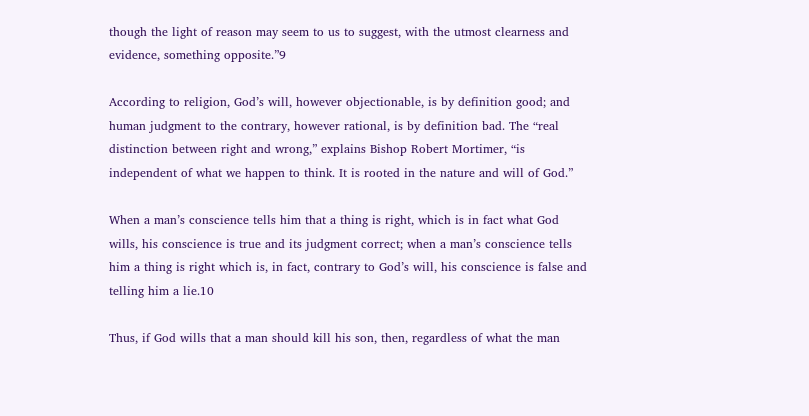though the light of reason may seem to us to suggest, with the utmost clearness and evidence, something opposite.”9

According to religion, God’s will, however objectionable, is by definition good; and human judgment to the contrary, however rational, is by definition bad. The “real distinction between right and wrong,” explains Bishop Robert Mortimer, “is independent of what we happen to think. It is rooted in the nature and will of God.”

When a man’s conscience tells him that a thing is right, which is in fact what God wills, his conscience is true and its judgment correct; when a man’s conscience tells him a thing is right which is, in fact, contrary to God’s will, his conscience is false and telling him a lie.10

Thus, if God wills that a man should kill his son, then, regardless of what the man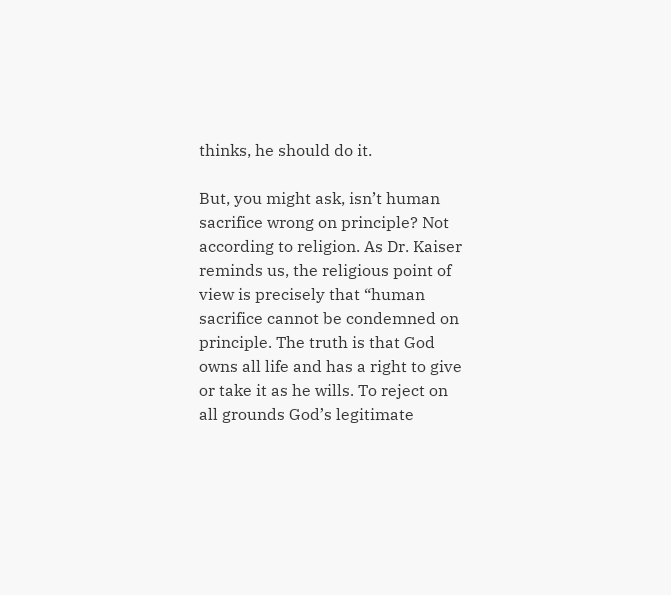thinks, he should do it.

But, you might ask, isn’t human sacrifice wrong on principle? Not according to religion. As Dr. Kaiser reminds us, the religious point of view is precisely that “human sacrifice cannot be condemned on principle. The truth is that God owns all life and has a right to give or take it as he wills. To reject on all grounds God’s legitimate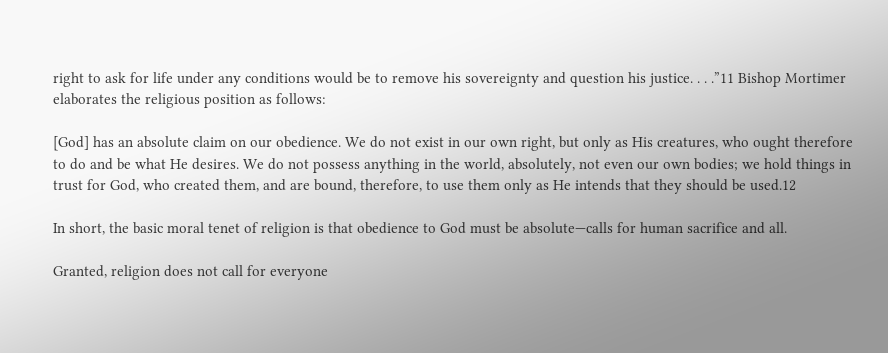right to ask for life under any conditions would be to remove his sovereignty and question his justice. . . .”11 Bishop Mortimer elaborates the religious position as follows:

[God] has an absolute claim on our obedience. We do not exist in our own right, but only as His creatures, who ought therefore to do and be what He desires. We do not possess anything in the world, absolutely, not even our own bodies; we hold things in trust for God, who created them, and are bound, therefore, to use them only as He intends that they should be used.12

In short, the basic moral tenet of religion is that obedience to God must be absolute—calls for human sacrifice and all.

Granted, religion does not call for everyone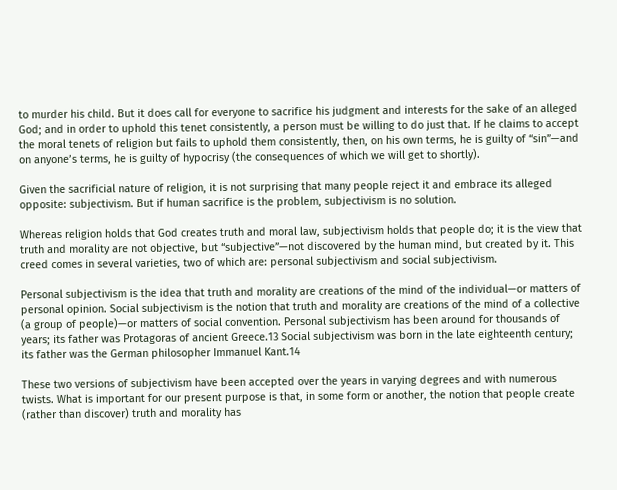to murder his child. But it does call for everyone to sacrifice his judgment and interests for the sake of an alleged God; and in order to uphold this tenet consistently, a person must be willing to do just that. If he claims to accept the moral tenets of religion but fails to uphold them consistently, then, on his own terms, he is guilty of “sin”—and on anyone’s terms, he is guilty of hypocrisy (the consequences of which we will get to shortly).

Given the sacrificial nature of religion, it is not surprising that many people reject it and embrace its alleged opposite: subjectivism. But if human sacrifice is the problem, subjectivism is no solution.

Whereas religion holds that God creates truth and moral law, subjectivism holds that people do; it is the view that truth and morality are not objective, but “subjective”—not discovered by the human mind, but created by it. This creed comes in several varieties, two of which are: personal subjectivism and social subjectivism.

Personal subjectivism is the idea that truth and morality are creations of the mind of the individual—or matters of personal opinion. Social subjectivism is the notion that truth and morality are creations of the mind of a collective (a group of people)—or matters of social convention. Personal subjectivism has been around for thousands of years; its father was Protagoras of ancient Greece.13 Social subjectivism was born in the late eighteenth century; its father was the German philosopher Immanuel Kant.14

These two versions of subjectivism have been accepted over the years in varying degrees and with numerous twists. What is important for our present purpose is that, in some form or another, the notion that people create (rather than discover) truth and morality has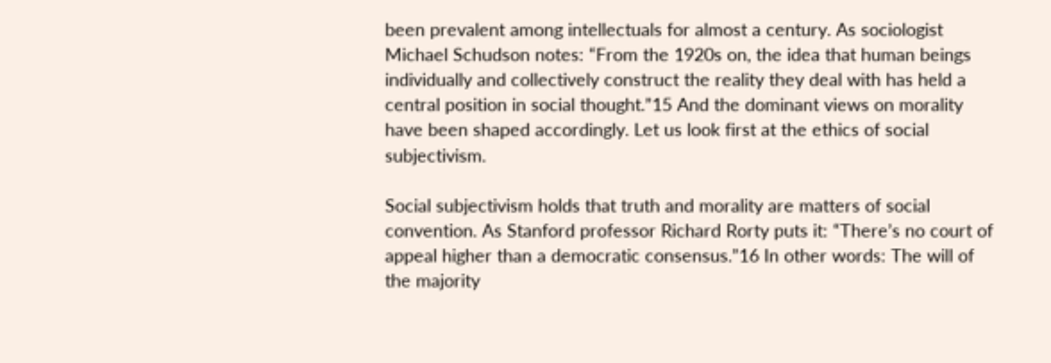been prevalent among intellectuals for almost a century. As sociologist Michael Schudson notes: “From the 1920s on, the idea that human beings individually and collectively construct the reality they deal with has held a central position in social thought.”15 And the dominant views on morality have been shaped accordingly. Let us look first at the ethics of social subjectivism.

Social subjectivism holds that truth and morality are matters of social convention. As Stanford professor Richard Rorty puts it: “There’s no court of appeal higher than a democratic consensus.”16 In other words: The will of the majority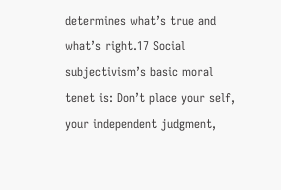determines what’s true and what’s right.17 Social subjectivism’s basic moral tenet is: Don’t place your self, your independent judgment,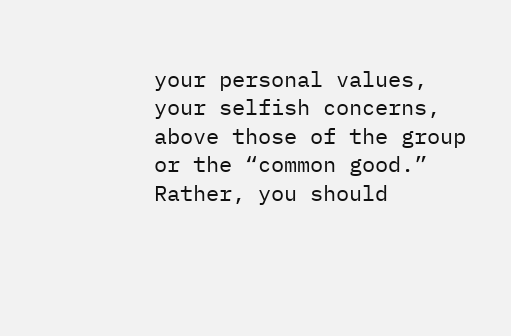your personal values, your selfish concerns, above those of the group or the “common good.” Rather, you should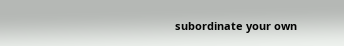subordinate your own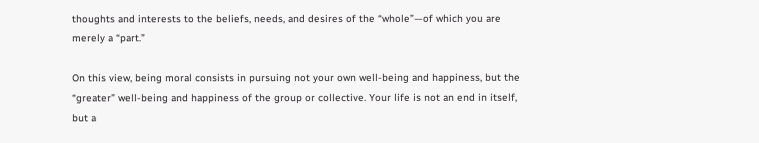thoughts and interests to the beliefs, needs, and desires of the “whole”—of which you are merely a “part.”

On this view, being moral consists in pursuing not your own well-being and happiness, but the “greater” well-being and happiness of the group or collective. Your life is not an end in itself, but a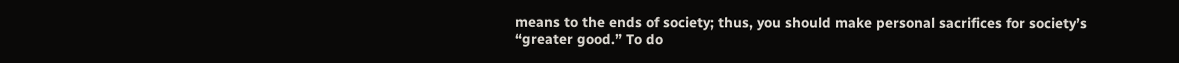means to the ends of society; thus, you should make personal sacrifices for society’s “greater good.” To do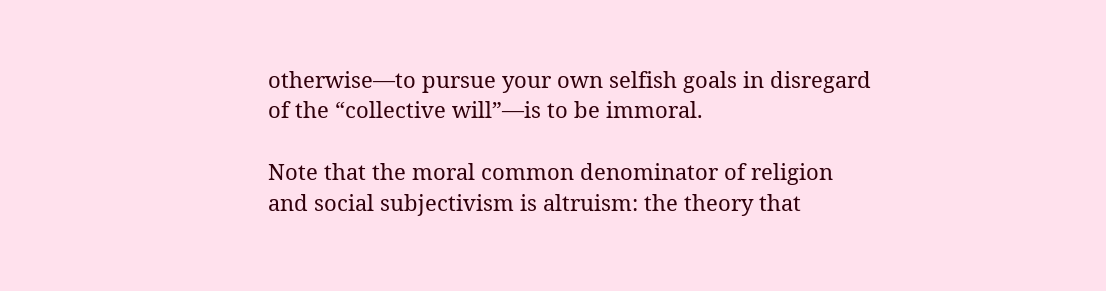otherwise—to pursue your own selfish goals in disregard of the “collective will”—is to be immoral.

Note that the moral common denominator of religion and social subjectivism is altruism: the theory that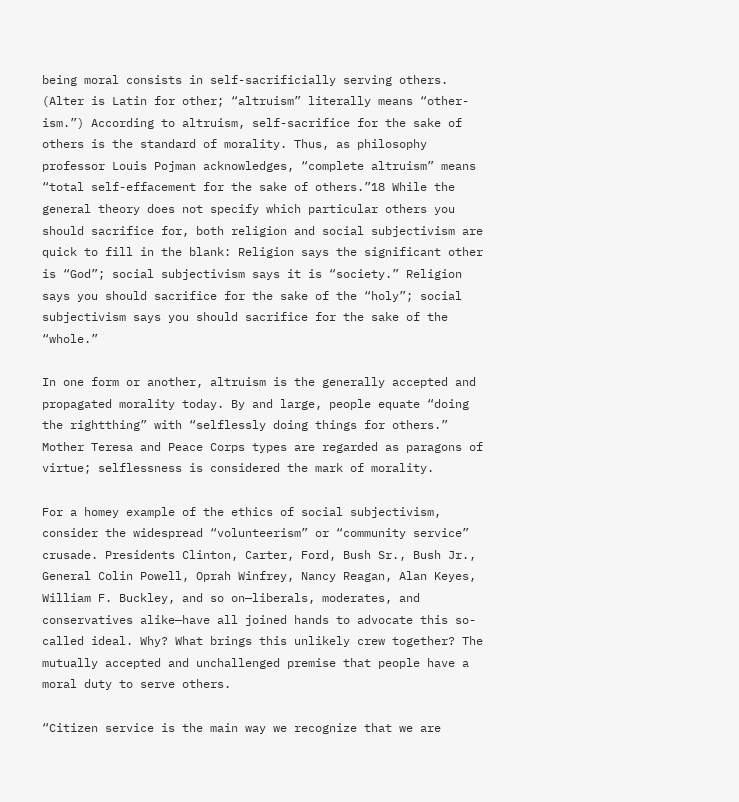being moral consists in self-sacrificially serving others. (Alter is Latin for other; “altruism” literally means “other-ism.”) According to altruism, self-sacrifice for the sake of others is the standard of morality. Thus, as philosophy professor Louis Pojman acknowledges, “complete altruism” means “total self-effacement for the sake of others.”18 While the general theory does not specify which particular others you should sacrifice for, both religion and social subjectivism are quick to fill in the blank: Religion says the significant other is “God”; social subjectivism says it is “society.” Religion says you should sacrifice for the sake of the “holy”; social subjectivism says you should sacrifice for the sake of the “whole.”

In one form or another, altruism is the generally accepted and propagated morality today. By and large, people equate “doing the rightthing” with “selflessly doing things for others.” Mother Teresa and Peace Corps types are regarded as paragons of virtue; selflessness is considered the mark of morality.

For a homey example of the ethics of social subjectivism, consider the widespread “volunteerism” or “community service” crusade. Presidents Clinton, Carter, Ford, Bush Sr., Bush Jr., General Colin Powell, Oprah Winfrey, Nancy Reagan, Alan Keyes, William F. Buckley, and so on—liberals, moderates, and conservatives alike—have all joined hands to advocate this so-called ideal. Why? What brings this unlikely crew together? The mutually accepted and unchallenged premise that people have a moral duty to serve others.

“Citizen service is the main way we recognize that we are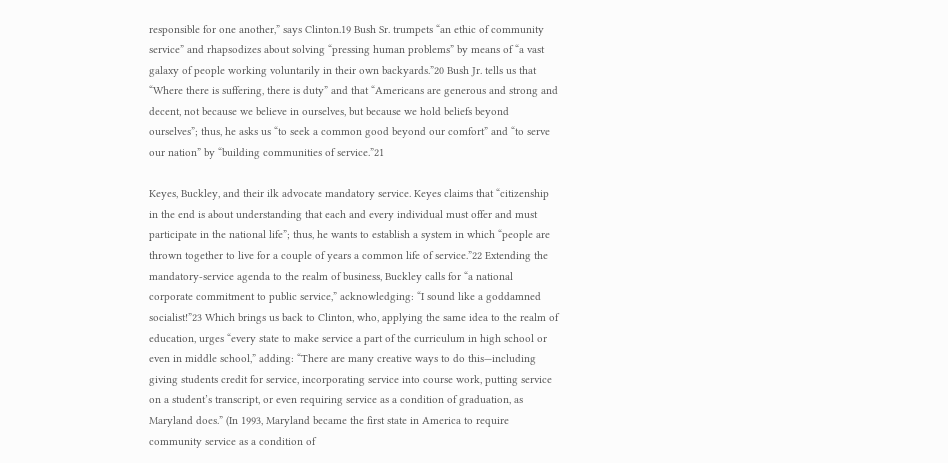responsible for one another,” says Clinton.19 Bush Sr. trumpets “an ethic of community service” and rhapsodizes about solving “pressing human problems” by means of “a vast galaxy of people working voluntarily in their own backyards.”20 Bush Jr. tells us that “Where there is suffering, there is duty” and that “Americans are generous and strong and decent, not because we believe in ourselves, but because we hold beliefs beyond ourselves”; thus, he asks us “to seek a common good beyond our comfort” and “to serve our nation” by “building communities of service.”21

Keyes, Buckley, and their ilk advocate mandatory service. Keyes claims that “citizenship in the end is about understanding that each and every individual must offer and must participate in the national life”; thus, he wants to establish a system in which “people are thrown together to live for a couple of years a common life of service.”22 Extending the mandatory-service agenda to the realm of business, Buckley calls for “a national corporate commitment to public service,” acknowledging: “I sound like a goddamned socialist!”23 Which brings us back to Clinton, who, applying the same idea to the realm of education, urges “every state to make service a part of the curriculum in high school or even in middle school,” adding: “There are many creative ways to do this—including giving students credit for service, incorporating service into course work, putting service on a student’s transcript, or even requiring service as a condition of graduation, as Maryland does.” (In 1993, Maryland became the first state in America to require community service as a condition of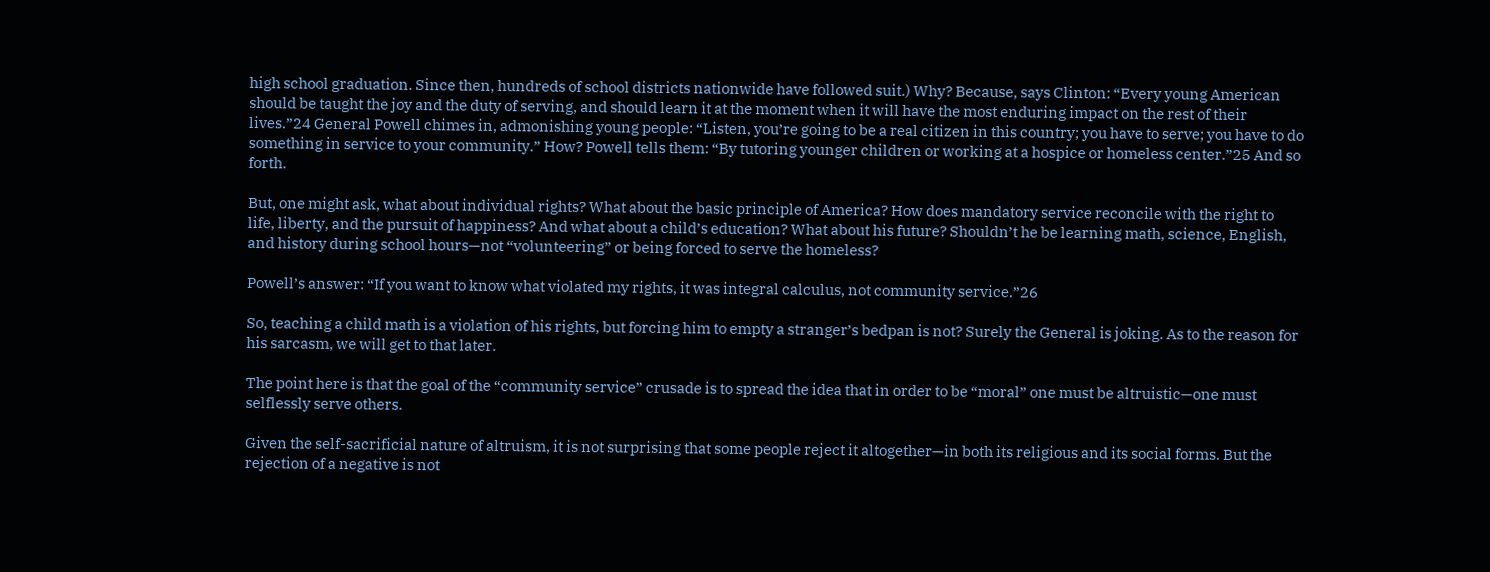high school graduation. Since then, hundreds of school districts nationwide have followed suit.) Why? Because, says Clinton: “Every young American should be taught the joy and the duty of serving, and should learn it at the moment when it will have the most enduring impact on the rest of their lives.”24 General Powell chimes in, admonishing young people: “Listen, you’re going to be a real citizen in this country; you have to serve; you have to do something in service to your community.” How? Powell tells them: “By tutoring younger children or working at a hospice or homeless center.”25 And so forth.

But, one might ask, what about individual rights? What about the basic principle of America? How does mandatory service reconcile with the right to life, liberty, and the pursuit of happiness? And what about a child’s education? What about his future? Shouldn’t he be learning math, science, English, and history during school hours—not “volunteering” or being forced to serve the homeless?

Powell’s answer: “If you want to know what violated my rights, it was integral calculus, not community service.”26

So, teaching a child math is a violation of his rights, but forcing him to empty a stranger’s bedpan is not? Surely the General is joking. As to the reason for his sarcasm, we will get to that later.

The point here is that the goal of the “community service” crusade is to spread the idea that in order to be “moral” one must be altruistic—one must selflessly serve others.

Given the self-sacrificial nature of altruism, it is not surprising that some people reject it altogether—in both its religious and its social forms. But the rejection of a negative is not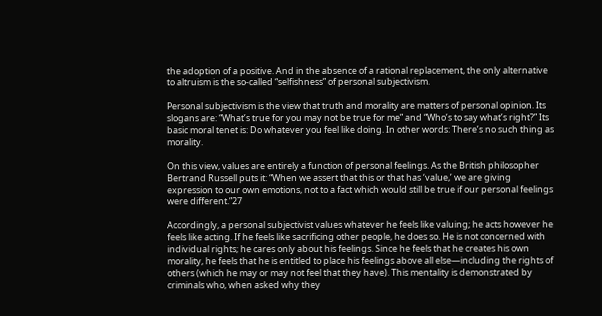the adoption of a positive. And in the absence of a rational replacement, the only alternative to altruism is the so-called “selfishness” of personal subjectivism.

Personal subjectivism is the view that truth and morality are matters of personal opinion. Its slogans are: “What’s true for you may not be true for me” and “Who’s to say what’s right?” Its basic moral tenet is: Do whatever you feel like doing. In other words: There’s no such thing as morality.

On this view, values are entirely a function of personal feelings. As the British philosopher Bertrand Russell puts it: “When we assert that this or that has ‘value,’ we are giving expression to our own emotions, not to a fact which would still be true if our personal feelings were different.”27

Accordingly, a personal subjectivist values whatever he feels like valuing; he acts however he feels like acting. If he feels like sacrificing other people, he does so. He is not concerned with individual rights; he cares only about his feelings. Since he feels that he creates his own morality, he feels that he is entitled to place his feelings above all else—including the rights of others (which he may or may not feel that they have). This mentality is demonstrated by criminals who, when asked why they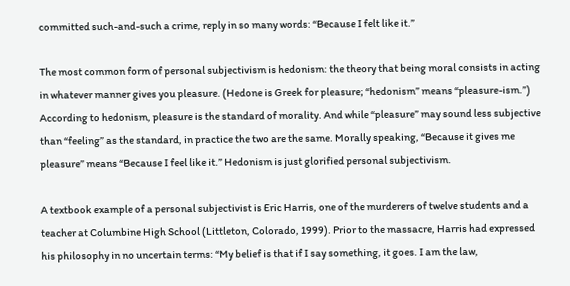committed such-and-such a crime, reply in so many words: “Because I felt like it.”

The most common form of personal subjectivism is hedonism: the theory that being moral consists in acting in whatever manner gives you pleasure. (Hedone is Greek for pleasure; “hedonism” means “pleasure-ism.”) According to hedonism, pleasure is the standard of morality. And while “pleasure” may sound less subjective than “feeling” as the standard, in practice the two are the same. Morally speaking, “Because it gives me pleasure” means “Because I feel like it.” Hedonism is just glorified personal subjectivism.

A textbook example of a personal subjectivist is Eric Harris, one of the murderers of twelve students and a teacher at Columbine High School (Littleton, Colorado, 1999). Prior to the massacre, Harris had expressed his philosophy in no uncertain terms: “My belief is that if I say something, it goes. I am the law,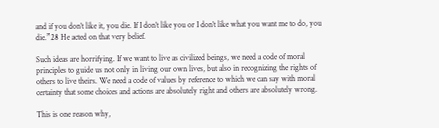and if you don’t like it, you die. If I don’t like you or I don’t like what you want me to do, you die.”28 He acted on that very belief.

Such ideas are horrifying. If we want to live as civilized beings, we need a code of moral principles to guide us not only in living our own lives, but also in recognizing the rights of others to live theirs. We need a code of values by reference to which we can say with moral certainty that some choices and actions are absolutely right and others are absolutely wrong.

This is one reason why,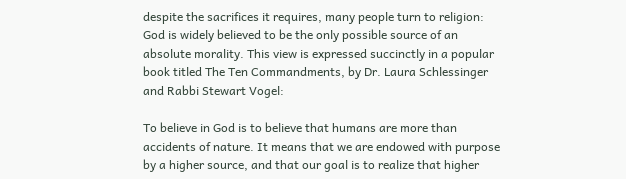despite the sacrifices it requires, many people turn to religion: God is widely believed to be the only possible source of an absolute morality. This view is expressed succinctly in a popular book titled The Ten Commandments, by Dr. Laura Schlessinger and Rabbi Stewart Vogel:

To believe in God is to believe that humans are more than accidents of nature. It means that we are endowed with purpose by a higher source, and that our goal is to realize that higher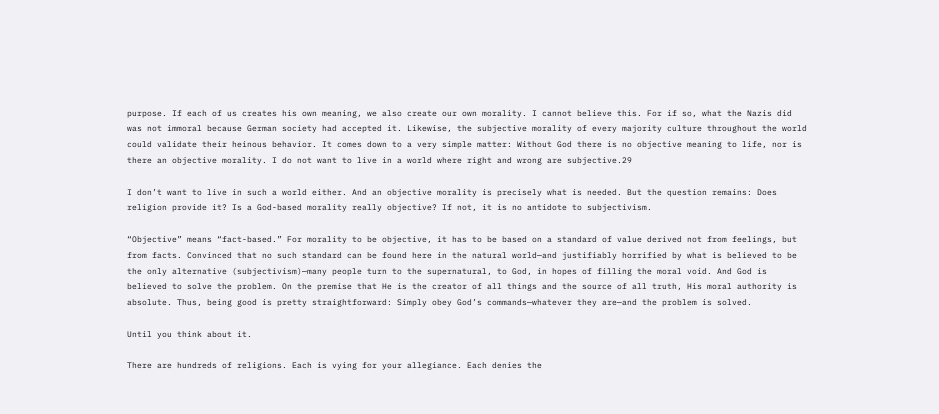purpose. If each of us creates his own meaning, we also create our own morality. I cannot believe this. For if so, what the Nazis did was not immoral because German society had accepted it. Likewise, the subjective morality of every majority culture throughout the world could validate their heinous behavior. It comes down to a very simple matter: Without God there is no objective meaning to life, nor is there an objective morality. I do not want to live in a world where right and wrong are subjective.29

I don’t want to live in such a world either. And an objective morality is precisely what is needed. But the question remains: Does religion provide it? Is a God-based morality really objective? If not, it is no antidote to subjectivism.

“Objective” means “fact-based.” For morality to be objective, it has to be based on a standard of value derived not from feelings, but from facts. Convinced that no such standard can be found here in the natural world—and justifiably horrified by what is believed to be the only alternative (subjectivism)—many people turn to the supernatural, to God, in hopes of filling the moral void. And God is believed to solve the problem. On the premise that He is the creator of all things and the source of all truth, His moral authority is absolute. Thus, being good is pretty straightforward: Simply obey God’s commands—whatever they are—and the problem is solved.

Until you think about it.

There are hundreds of religions. Each is vying for your allegiance. Each denies the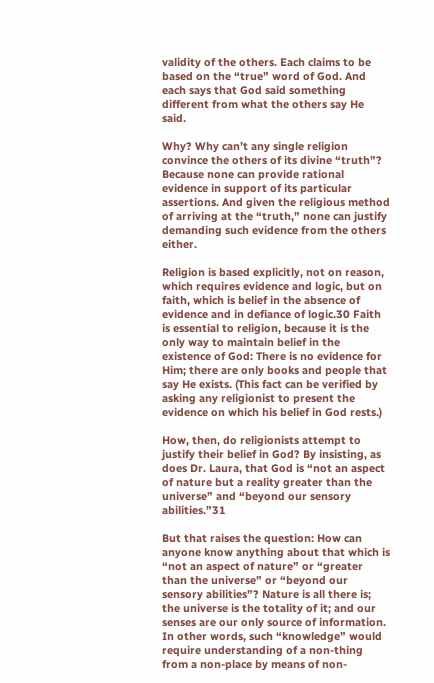validity of the others. Each claims to be based on the “true” word of God. And each says that God said something different from what the others say He said.

Why? Why can’t any single religion convince the others of its divine “truth”? Because none can provide rational evidence in support of its particular assertions. And given the religious method of arriving at the “truth,” none can justify demanding such evidence from the others either.

Religion is based explicitly, not on reason, which requires evidence and logic, but on faith, which is belief in the absence of evidence and in defiance of logic.30 Faith is essential to religion, because it is the only way to maintain belief in the existence of God: There is no evidence for Him; there are only books and people that say He exists. (This fact can be verified by asking any religionist to present the evidence on which his belief in God rests.)

How, then, do religionists attempt to justify their belief in God? By insisting, as does Dr. Laura, that God is “not an aspect of nature but a reality greater than the universe” and “beyond our sensory abilities.”31

But that raises the question: How can anyone know anything about that which is “not an aspect of nature” or “greater than the universe” or “beyond our sensory abilities”? Nature is all there is; the universe is the totality of it; and our senses are our only source of information. In other words, such “knowledge” would require understanding of a non-thing from a non-place by means of non-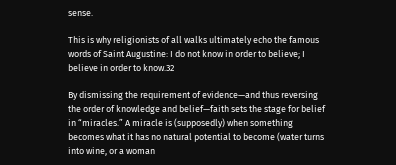sense.

This is why religionists of all walks ultimately echo the famous words of Saint Augustine: I do not know in order to believe; I believe in order to know.32

By dismissing the requirement of evidence—and thus reversing the order of knowledge and belief—faith sets the stage for belief in “miracles.” A miracle is (supposedly) when something becomes what it has no natural potential to become (water turns into wine, or a woman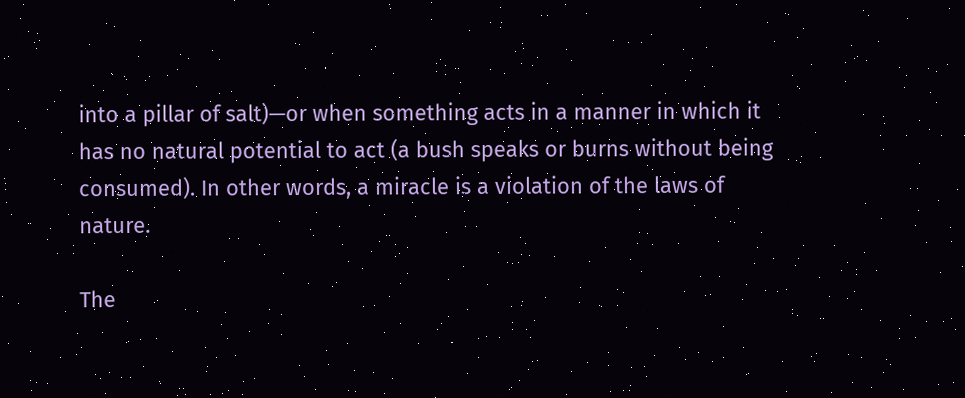into a pillar of salt)—or when something acts in a manner in which it has no natural potential to act (a bush speaks or burns without being consumed). In other words, a miracle is a violation of the laws of nature.

The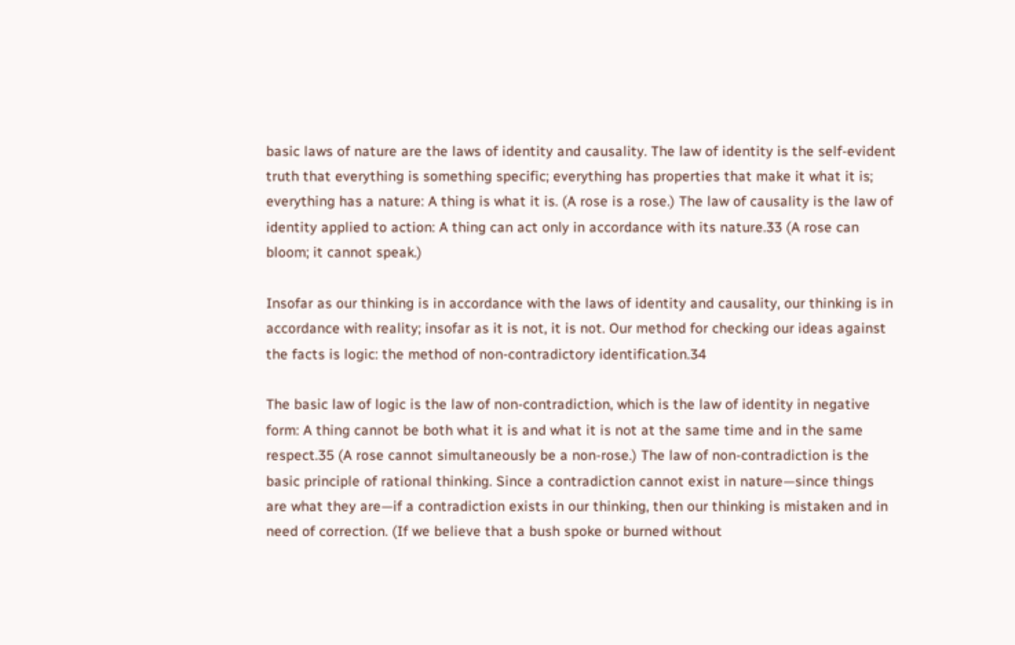basic laws of nature are the laws of identity and causality. The law of identity is the self-evident truth that everything is something specific; everything has properties that make it what it is; everything has a nature: A thing is what it is. (A rose is a rose.) The law of causality is the law of identity applied to action: A thing can act only in accordance with its nature.33 (A rose can bloom; it cannot speak.)

Insofar as our thinking is in accordance with the laws of identity and causality, our thinking is in accordance with reality; insofar as it is not, it is not. Our method for checking our ideas against the facts is logic: the method of non-contradictory identification.34

The basic law of logic is the law of non-contradiction, which is the law of identity in negative form: A thing cannot be both what it is and what it is not at the same time and in the same respect.35 (A rose cannot simultaneously be a non-rose.) The law of non-contradiction is the basic principle of rational thinking. Since a contradiction cannot exist in nature—since things are what they are—if a contradiction exists in our thinking, then our thinking is mistaken and in need of correction. (If we believe that a bush spoke or burned without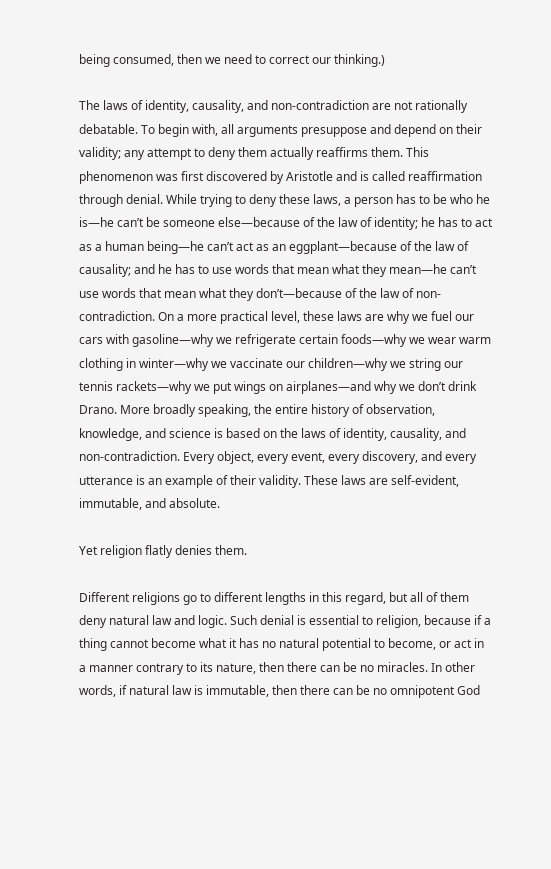being consumed, then we need to correct our thinking.)

The laws of identity, causality, and non-contradiction are not rationally debatable. To begin with, all arguments presuppose and depend on their validity; any attempt to deny them actually reaffirms them. This phenomenon was first discovered by Aristotle and is called reaffirmation through denial. While trying to deny these laws, a person has to be who he is—he can’t be someone else—because of the law of identity; he has to act as a human being—he can’t act as an eggplant—because of the law of causality; and he has to use words that mean what they mean—he can’t use words that mean what they don’t—because of the law of non-contradiction. On a more practical level, these laws are why we fuel our cars with gasoline—why we refrigerate certain foods—why we wear warm clothing in winter—why we vaccinate our children—why we string our tennis rackets—why we put wings on airplanes—and why we don’t drink Drano. More broadly speaking, the entire history of observation, knowledge, and science is based on the laws of identity, causality, and non-contradiction. Every object, every event, every discovery, and every utterance is an example of their validity. These laws are self-evident, immutable, and absolute.

Yet religion flatly denies them.

Different religions go to different lengths in this regard, but all of them deny natural law and logic. Such denial is essential to religion, because if a thing cannot become what it has no natural potential to become, or act in a manner contrary to its nature, then there can be no miracles. In other words, if natural law is immutable, then there can be no omnipotent God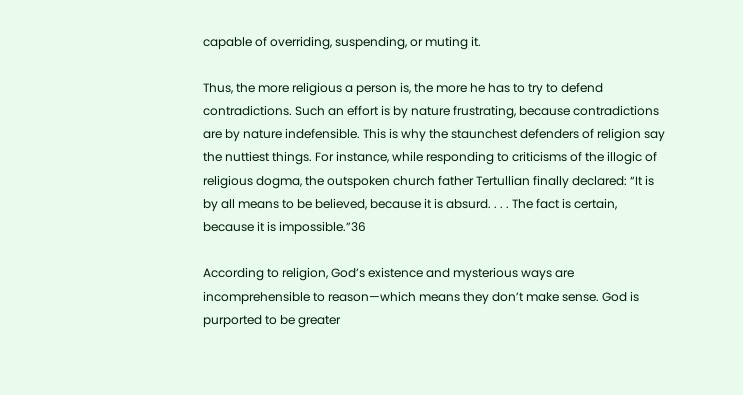capable of overriding, suspending, or muting it.

Thus, the more religious a person is, the more he has to try to defend contradictions. Such an effort is by nature frustrating, because contradictions are by nature indefensible. This is why the staunchest defenders of religion say the nuttiest things. For instance, while responding to criticisms of the illogic of religious dogma, the outspoken church father Tertullian finally declared: “It is by all means to be believed, because it is absurd. . . . The fact is certain, because it is impossible.”36

According to religion, God’s existence and mysterious ways are incomprehensible to reason—which means they don’t make sense. God is purported to be greater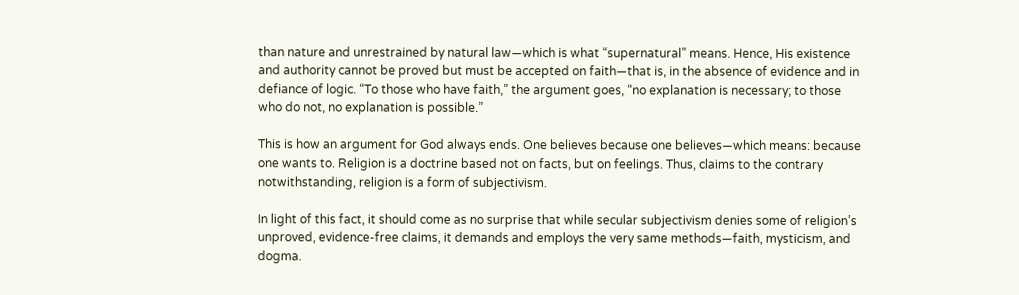than nature and unrestrained by natural law—which is what “supernatural” means. Hence, His existence and authority cannot be proved but must be accepted on faith—that is, in the absence of evidence and in defiance of logic. “To those who have faith,” the argument goes, “no explanation is necessary; to those who do not, no explanation is possible.”

This is how an argument for God always ends. One believes because one believes—which means: because one wants to. Religion is a doctrine based not on facts, but on feelings. Thus, claims to the contrary notwithstanding, religion is a form of subjectivism.

In light of this fact, it should come as no surprise that while secular subjectivism denies some of religion’s unproved, evidence-free claims, it demands and employs the very same methods—faith, mysticism, and dogma.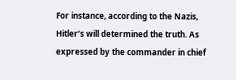For instance, according to the Nazis, Hitler’s will determined the truth. As expressed by the commander in chief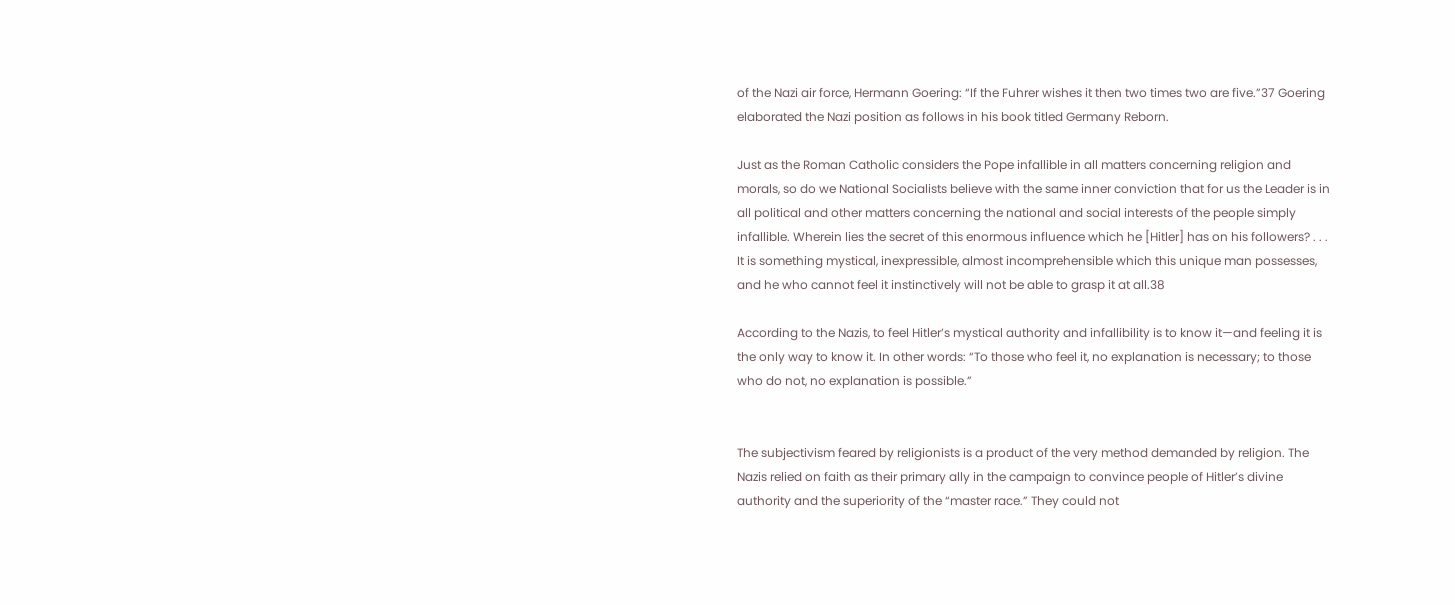of the Nazi air force, Hermann Goering: “If the Fuhrer wishes it then two times two are five.”37 Goering elaborated the Nazi position as follows in his book titled Germany Reborn.

Just as the Roman Catholic considers the Pope infallible in all matters concerning religion and morals, so do we National Socialists believe with the same inner conviction that for us the Leader is in all political and other matters concerning the national and social interests of the people simply infallible. Wherein lies the secret of this enormous influence which he [Hitler] has on his followers? . . . It is something mystical, inexpressible, almost incomprehensible which this unique man possesses, and he who cannot feel it instinctively will not be able to grasp it at all.38

According to the Nazis, to feel Hitler’s mystical authority and infallibility is to know it—and feeling it is the only way to know it. In other words: “To those who feel it, no explanation is necessary; to those who do not, no explanation is possible.”


The subjectivism feared by religionists is a product of the very method demanded by religion. The Nazis relied on faith as their primary ally in the campaign to convince people of Hitler’s divine authority and the superiority of the “master race.” They could not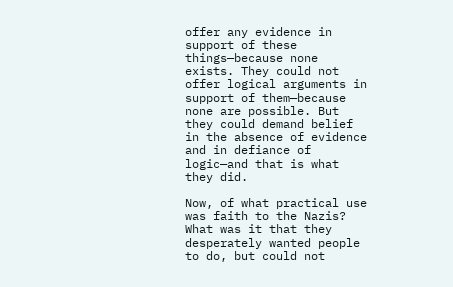offer any evidence in support of these things—because none exists. They could not offer logical arguments in support of them—because none are possible. But they could demand belief in the absence of evidence and in defiance of logic—and that is what they did.

Now, of what practical use was faith to the Nazis? What was it that they desperately wanted people to do, but could not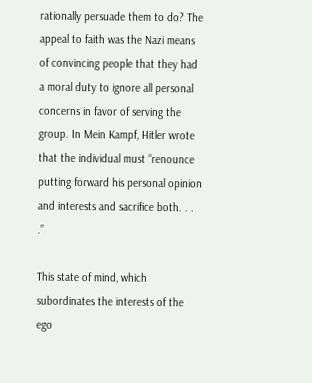rationally persuade them to do? The appeal to faith was the Nazi means of convincing people that they had a moral duty to ignore all personal concerns in favor of serving the group. In Mein Kampf, Hitler wrote that the individual must “renounce putting forward his personal opinion and interests and sacrifice both. . . .”

This state of mind, which subordinates the interests of the ego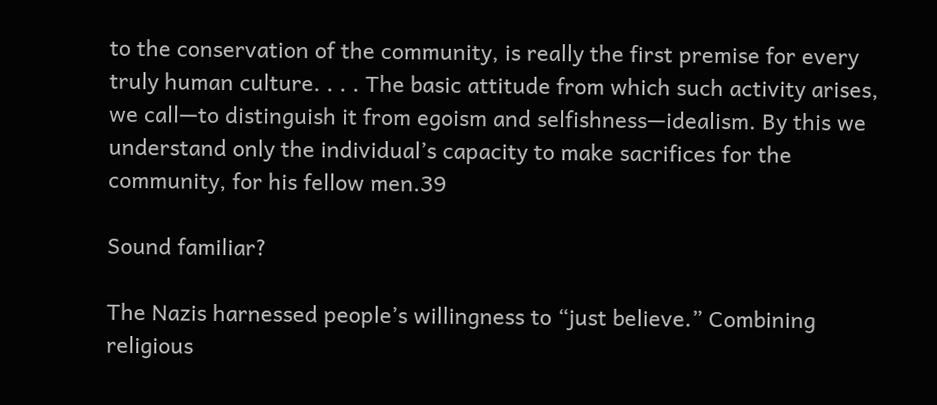to the conservation of the community, is really the first premise for every truly human culture. . . . The basic attitude from which such activity arises, we call—to distinguish it from egoism and selfishness—idealism. By this we understand only the individual’s capacity to make sacrifices for the community, for his fellow men.39

Sound familiar?

The Nazis harnessed people’s willingness to “just believe.” Combining religious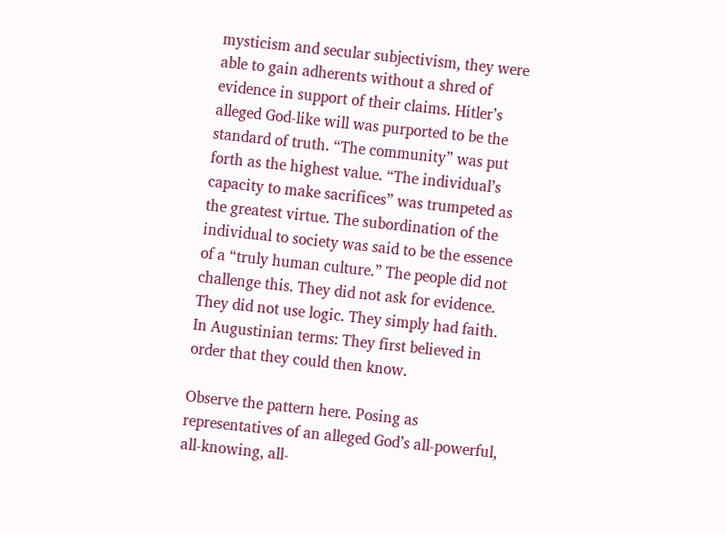mysticism and secular subjectivism, they were able to gain adherents without a shred of evidence in support of their claims. Hitler’s alleged God-like will was purported to be the standard of truth. “The community” was put forth as the highest value. “The individual’s capacity to make sacrifices” was trumpeted as the greatest virtue. The subordination of the individual to society was said to be the essence of a “truly human culture.” The people did not challenge this. They did not ask for evidence. They did not use logic. They simply had faith. In Augustinian terms: They first believed in order that they could then know.

Observe the pattern here. Posing as representatives of an alleged God’s all-powerful, all-knowing, all-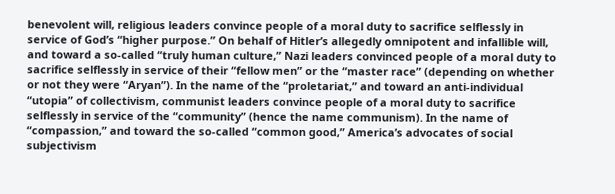benevolent will, religious leaders convince people of a moral duty to sacrifice selflessly in service of God’s “higher purpose.” On behalf of Hitler’s allegedly omnipotent and infallible will, and toward a so-called “truly human culture,” Nazi leaders convinced people of a moral duty to sacrifice selflessly in service of their “fellow men” or the “master race” (depending on whether or not they were “Aryan”). In the name of the “proletariat,” and toward an anti-individual “utopia” of collectivism, communist leaders convince people of a moral duty to sacrifice selflessly in service of the “community” (hence the name communism). In the name of “compassion,” and toward the so-called “common good,” America’s advocates of social subjectivism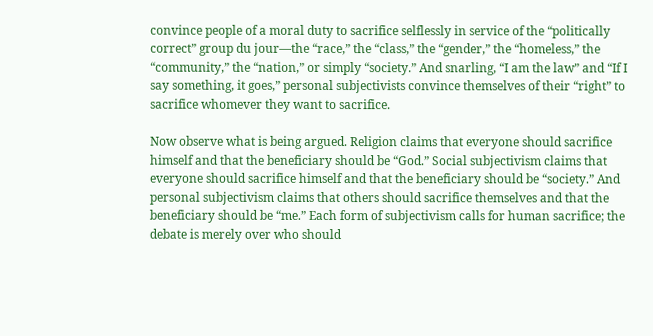convince people of a moral duty to sacrifice selflessly in service of the “politically correct” group du jour—the “race,” the “class,” the “gender,” the “homeless,” the “community,” the “nation,” or simply “society.” And snarling, “I am the law” and “If I say something, it goes,” personal subjectivists convince themselves of their “right” to sacrifice whomever they want to sacrifice.

Now observe what is being argued. Religion claims that everyone should sacrifice himself and that the beneficiary should be “God.” Social subjectivism claims that everyone should sacrifice himself and that the beneficiary should be “society.” And personal subjectivism claims that others should sacrifice themselves and that the beneficiary should be “me.” Each form of subjectivism calls for human sacrifice; the debate is merely over who should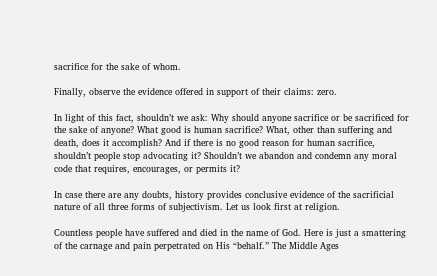sacrifice for the sake of whom.

Finally, observe the evidence offered in support of their claims: zero.

In light of this fact, shouldn’t we ask: Why should anyone sacrifice or be sacrificed for the sake of anyone? What good is human sacrifice? What, other than suffering and death, does it accomplish? And if there is no good reason for human sacrifice, shouldn’t people stop advocating it? Shouldn’t we abandon and condemn any moral code that requires, encourages, or permits it?

In case there are any doubts, history provides conclusive evidence of the sacrificial nature of all three forms of subjectivism. Let us look first at religion.

Countless people have suffered and died in the name of God. Here is just a smattering of the carnage and pain perpetrated on His “behalf.” The Middle Ages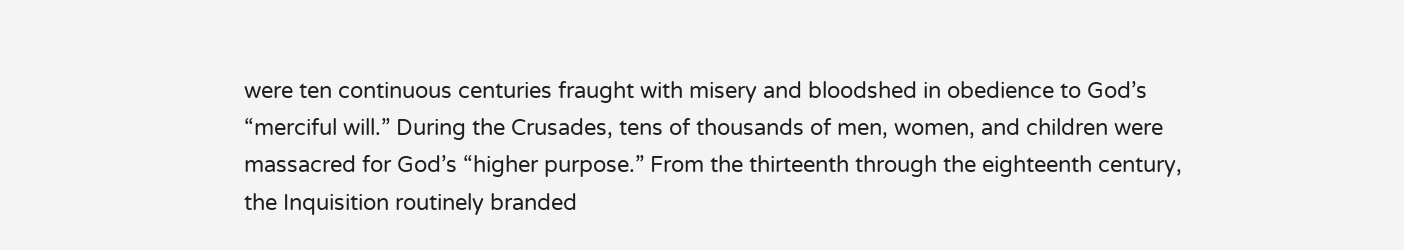were ten continuous centuries fraught with misery and bloodshed in obedience to God’s “merciful will.” During the Crusades, tens of thousands of men, women, and children were massacred for God’s “higher purpose.” From the thirteenth through the eighteenth century, the Inquisition routinely branded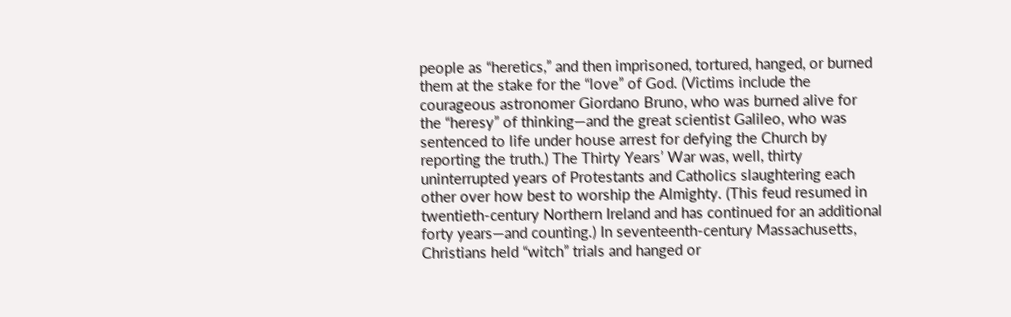people as “heretics,” and then imprisoned, tortured, hanged, or burned them at the stake for the “love” of God. (Victims include the courageous astronomer Giordano Bruno, who was burned alive for the “heresy” of thinking—and the great scientist Galileo, who was sentenced to life under house arrest for defying the Church by reporting the truth.) The Thirty Years’ War was, well, thirty uninterrupted years of Protestants and Catholics slaughtering each other over how best to worship the Almighty. (This feud resumed in twentieth-century Northern Ireland and has continued for an additional forty years—and counting.) In seventeenth-century Massachusetts, Christians held “witch” trials and hanged or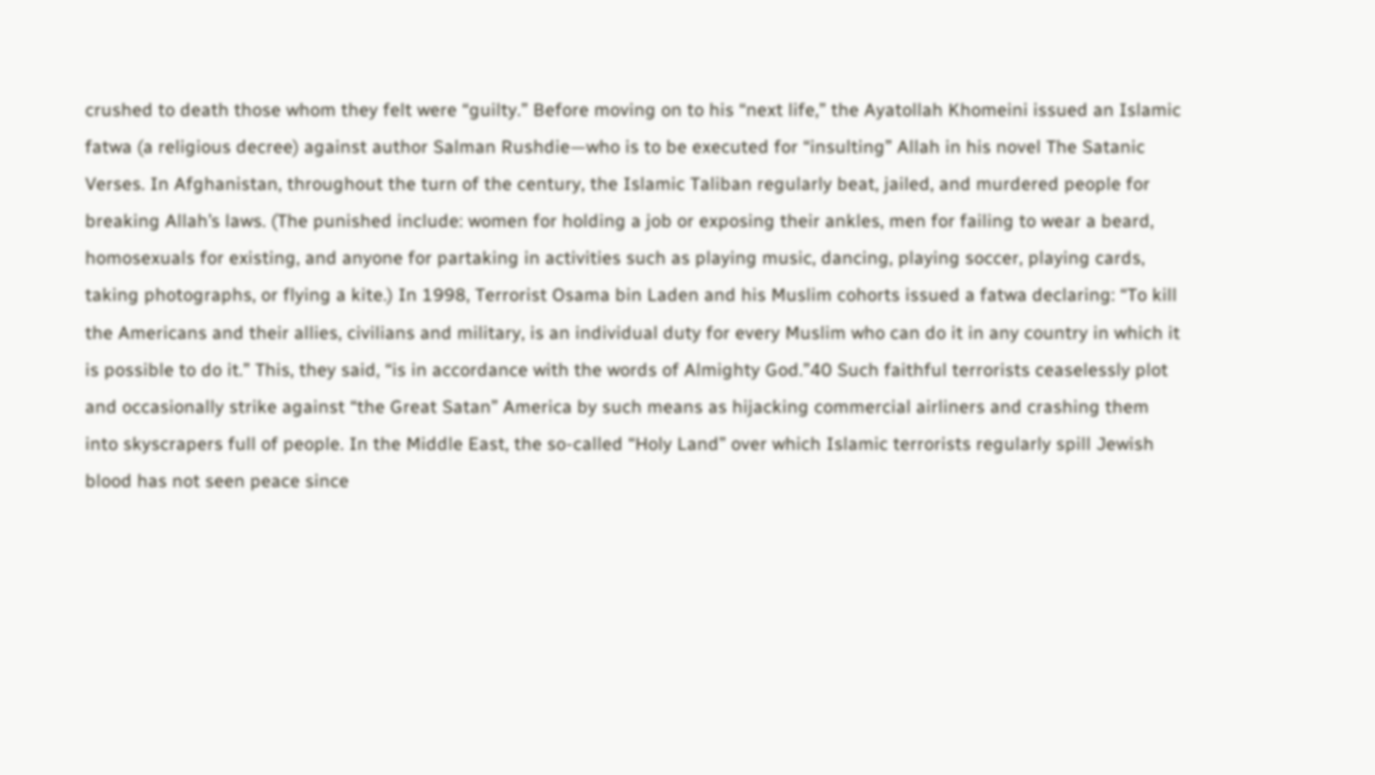crushed to death those whom they felt were “guilty.” Before moving on to his “next life,” the Ayatollah Khomeini issued an Islamic fatwa (a religious decree) against author Salman Rushdie—who is to be executed for “insulting” Allah in his novel The Satanic Verses. In Afghanistan, throughout the turn of the century, the Islamic Taliban regularly beat, jailed, and murdered people for breaking Allah’s laws. (The punished include: women for holding a job or exposing their ankles, men for failing to wear a beard, homosexuals for existing, and anyone for partaking in activities such as playing music, dancing, playing soccer, playing cards, taking photographs, or flying a kite.) In 1998, Terrorist Osama bin Laden and his Muslim cohorts issued a fatwa declaring: “To kill the Americans and their allies, civilians and military, is an individual duty for every Muslim who can do it in any country in which it is possible to do it.” This, they said, “is in accordance with the words of Almighty God.”40 Such faithful terrorists ceaselessly plot and occasionally strike against “the Great Satan” America by such means as hijacking commercial airliners and crashing them into skyscrapers full of people. In the Middle East, the so-called “Holy Land” over which Islamic terrorists regularly spill Jewish blood has not seen peace since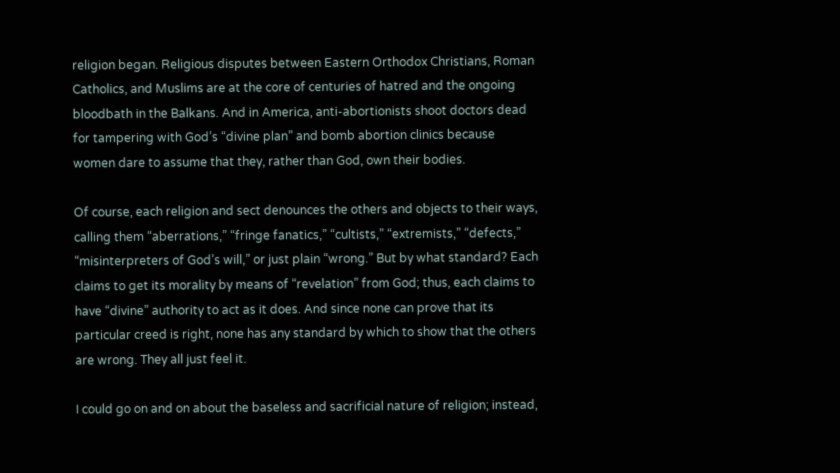religion began. Religious disputes between Eastern Orthodox Christians, Roman Catholics, and Muslims are at the core of centuries of hatred and the ongoing bloodbath in the Balkans. And in America, anti-abortionists shoot doctors dead for tampering with God’s “divine plan” and bomb abortion clinics because women dare to assume that they, rather than God, own their bodies.

Of course, each religion and sect denounces the others and objects to their ways, calling them “aberrations,” “fringe fanatics,” “cultists,” “extremists,” “defects,” “misinterpreters of God’s will,” or just plain “wrong.” But by what standard? Each claims to get its morality by means of “revelation” from God; thus, each claims to have “divine” authority to act as it does. And since none can prove that its particular creed is right, none has any standard by which to show that the others are wrong. They all just feel it.

I could go on and on about the baseless and sacrificial nature of religion; instead,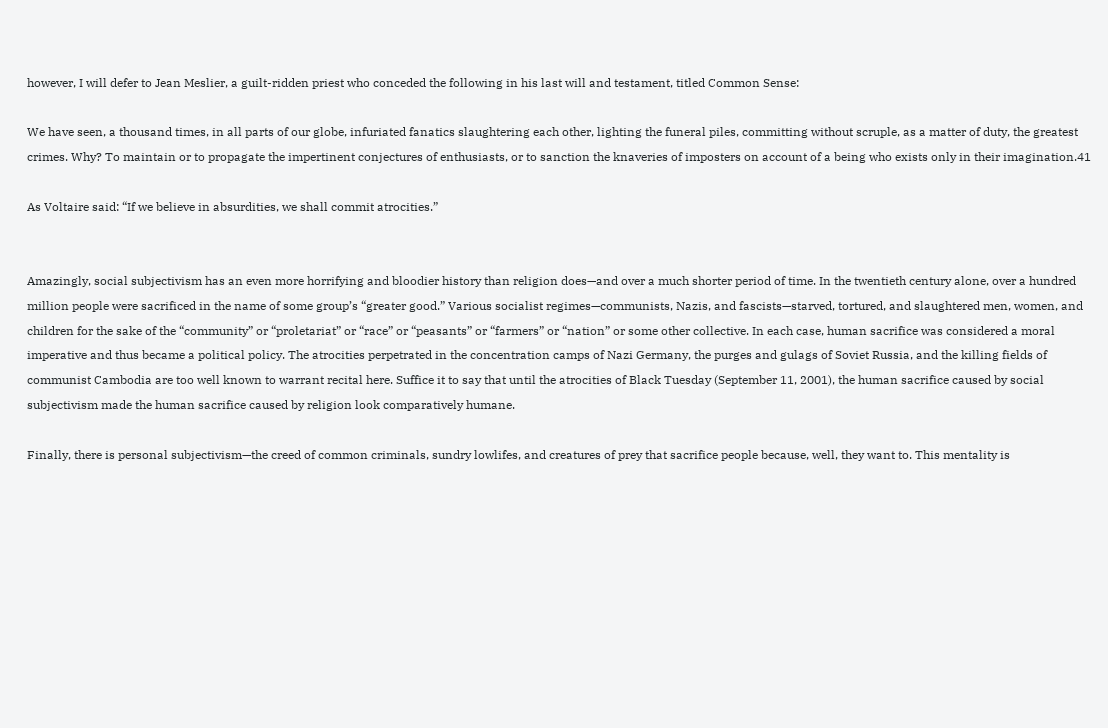however, I will defer to Jean Meslier, a guilt-ridden priest who conceded the following in his last will and testament, titled Common Sense:

We have seen, a thousand times, in all parts of our globe, infuriated fanatics slaughtering each other, lighting the funeral piles, committing without scruple, as a matter of duty, the greatest crimes. Why? To maintain or to propagate the impertinent conjectures of enthusiasts, or to sanction the knaveries of imposters on account of a being who exists only in their imagination.41

As Voltaire said: “If we believe in absurdities, we shall commit atrocities.”


Amazingly, social subjectivism has an even more horrifying and bloodier history than religion does—and over a much shorter period of time. In the twentieth century alone, over a hundred million people were sacrificed in the name of some group’s “greater good.” Various socialist regimes—communists, Nazis, and fascists—starved, tortured, and slaughtered men, women, and children for the sake of the “community” or “proletariat” or “race” or “peasants” or “farmers” or “nation” or some other collective. In each case, human sacrifice was considered a moral imperative and thus became a political policy. The atrocities perpetrated in the concentration camps of Nazi Germany, the purges and gulags of Soviet Russia, and the killing fields of communist Cambodia are too well known to warrant recital here. Suffice it to say that until the atrocities of Black Tuesday (September 11, 2001), the human sacrifice caused by social subjectivism made the human sacrifice caused by religion look comparatively humane.

Finally, there is personal subjectivism—the creed of common criminals, sundry lowlifes, and creatures of prey that sacrifice people because, well, they want to. This mentality is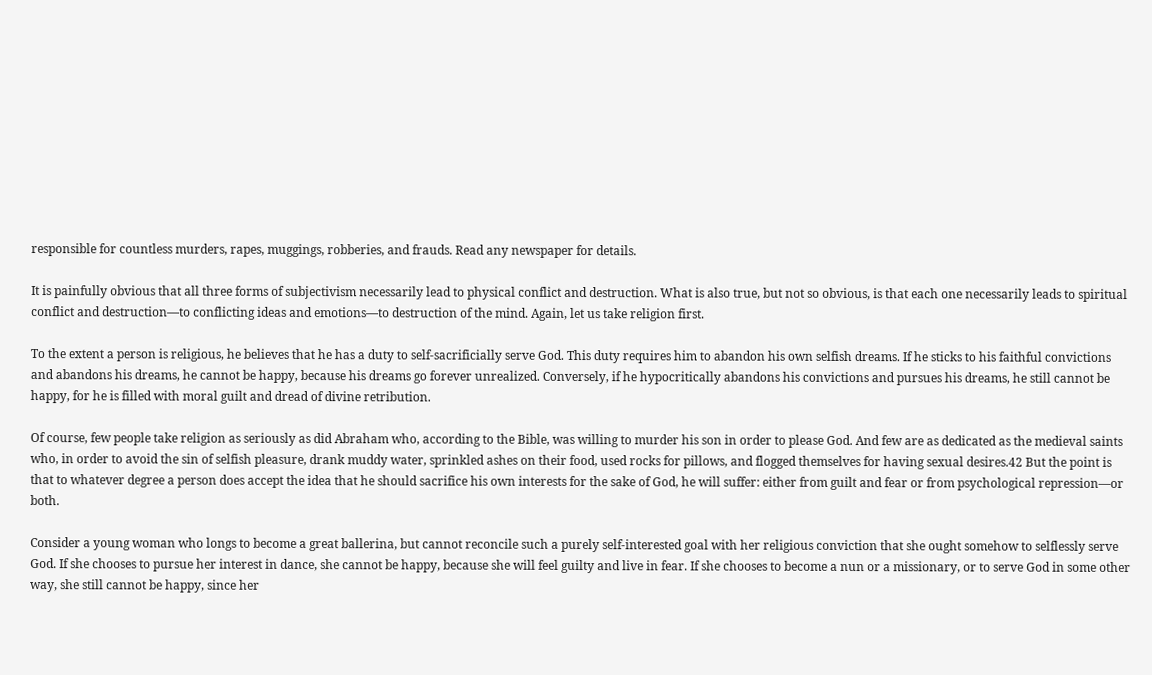responsible for countless murders, rapes, muggings, robberies, and frauds. Read any newspaper for details.

It is painfully obvious that all three forms of subjectivism necessarily lead to physical conflict and destruction. What is also true, but not so obvious, is that each one necessarily leads to spiritual conflict and destruction—to conflicting ideas and emotions—to destruction of the mind. Again, let us take religion first.

To the extent a person is religious, he believes that he has a duty to self-sacrificially serve God. This duty requires him to abandon his own selfish dreams. If he sticks to his faithful convictions and abandons his dreams, he cannot be happy, because his dreams go forever unrealized. Conversely, if he hypocritically abandons his convictions and pursues his dreams, he still cannot be happy, for he is filled with moral guilt and dread of divine retribution.

Of course, few people take religion as seriously as did Abraham who, according to the Bible, was willing to murder his son in order to please God. And few are as dedicated as the medieval saints who, in order to avoid the sin of selfish pleasure, drank muddy water, sprinkled ashes on their food, used rocks for pillows, and flogged themselves for having sexual desires.42 But the point is that to whatever degree a person does accept the idea that he should sacrifice his own interests for the sake of God, he will suffer: either from guilt and fear or from psychological repression—or both.

Consider a young woman who longs to become a great ballerina, but cannot reconcile such a purely self-interested goal with her religious conviction that she ought somehow to selflessly serve God. If she chooses to pursue her interest in dance, she cannot be happy, because she will feel guilty and live in fear. If she chooses to become a nun or a missionary, or to serve God in some other way, she still cannot be happy, since her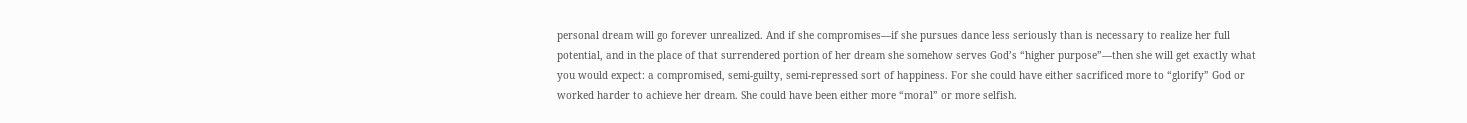personal dream will go forever unrealized. And if she compromises—if she pursues dance less seriously than is necessary to realize her full potential, and in the place of that surrendered portion of her dream she somehow serves God’s “higher purpose”—then she will get exactly what you would expect: a compromised, semi-guilty, semi-repressed sort of happiness. For she could have either sacrificed more to “glorify” God or worked harder to achieve her dream. She could have been either more “moral” or more selfish.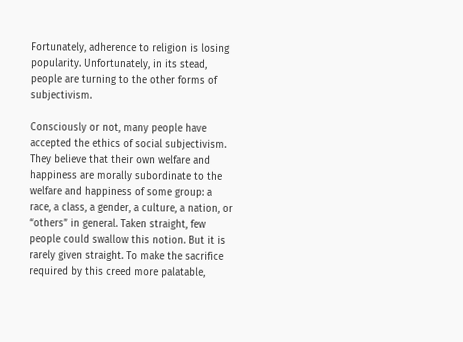Fortunately, adherence to religion is losing popularity. Unfortunately, in its stead, people are turning to the other forms of subjectivism.

Consciously or not, many people have accepted the ethics of social subjectivism. They believe that their own welfare and happiness are morally subordinate to the welfare and happiness of some group: a race, a class, a gender, a culture, a nation, or “others” in general. Taken straight, few people could swallow this notion. But it is rarely given straight. To make the sacrifice required by this creed more palatable,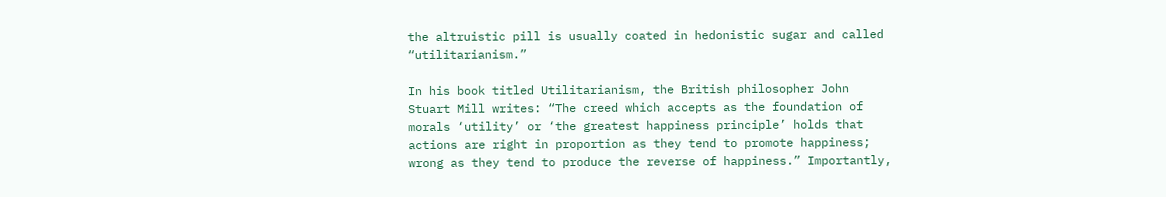the altruistic pill is usually coated in hedonistic sugar and called “utilitarianism.”

In his book titled Utilitarianism, the British philosopher John Stuart Mill writes: “The creed which accepts as the foundation of morals ‘utility’ or ‘the greatest happiness principle’ holds that actions are right in proportion as they tend to promote happiness; wrong as they tend to produce the reverse of happiness.” Importantly,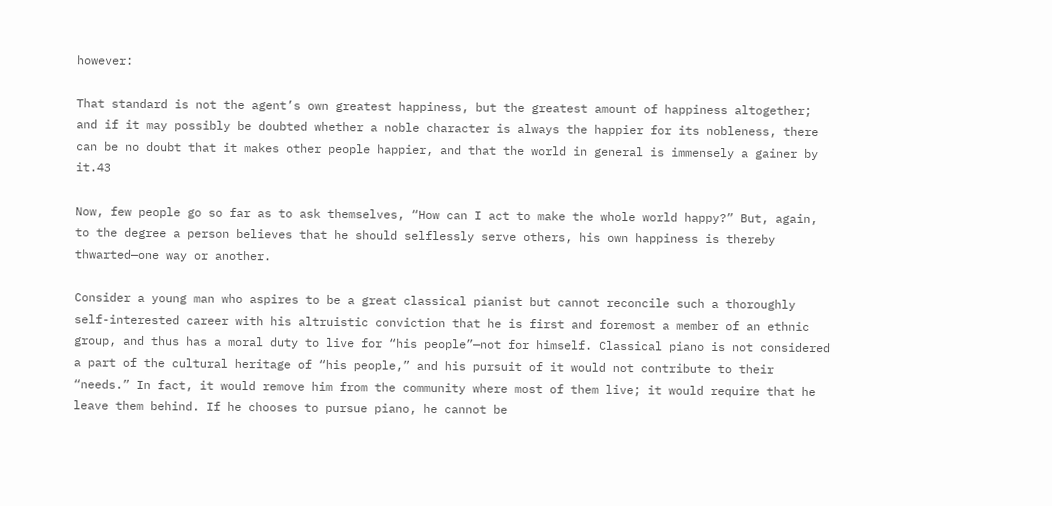however:

That standard is not the agent’s own greatest happiness, but the greatest amount of happiness altogether; and if it may possibly be doubted whether a noble character is always the happier for its nobleness, there can be no doubt that it makes other people happier, and that the world in general is immensely a gainer by it.43

Now, few people go so far as to ask themselves, “How can I act to make the whole world happy?” But, again, to the degree a person believes that he should selflessly serve others, his own happiness is thereby thwarted—one way or another.

Consider a young man who aspires to be a great classical pianist but cannot reconcile such a thoroughly self-interested career with his altruistic conviction that he is first and foremost a member of an ethnic group, and thus has a moral duty to live for “his people”—not for himself. Classical piano is not considered a part of the cultural heritage of “his people,” and his pursuit of it would not contribute to their “needs.” In fact, it would remove him from the community where most of them live; it would require that he leave them behind. If he chooses to pursue piano, he cannot be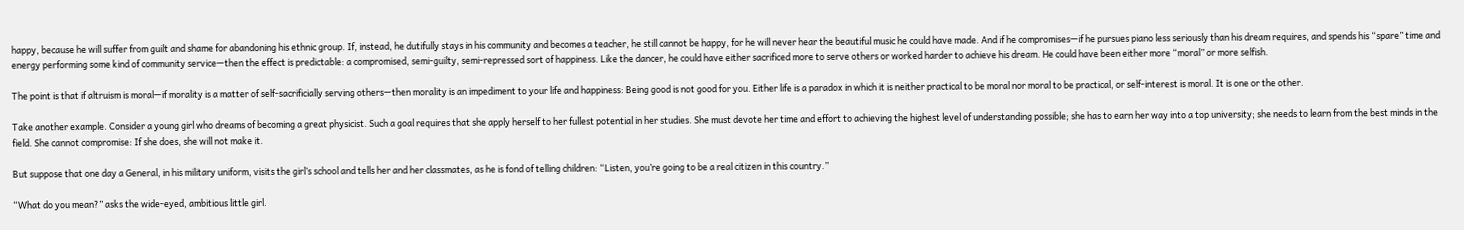happy, because he will suffer from guilt and shame for abandoning his ethnic group. If, instead, he dutifully stays in his community and becomes a teacher, he still cannot be happy, for he will never hear the beautiful music he could have made. And if he compromises—if he pursues piano less seriously than his dream requires, and spends his “spare” time and energy performing some kind of community service—then the effect is predictable: a compromised, semi-guilty, semi-repressed sort of happiness. Like the dancer, he could have either sacrificed more to serve others or worked harder to achieve his dream. He could have been either more “moral” or more selfish.

The point is that if altruism is moral—if morality is a matter of self-sacrificially serving others—then morality is an impediment to your life and happiness: Being good is not good for you. Either life is a paradox in which it is neither practical to be moral nor moral to be practical, or self-interest is moral. It is one or the other.

Take another example. Consider a young girl who dreams of becoming a great physicist. Such a goal requires that she apply herself to her fullest potential in her studies. She must devote her time and effort to achieving the highest level of understanding possible; she has to earn her way into a top university; she needs to learn from the best minds in the field. She cannot compromise: If she does, she will not make it.

But suppose that one day a General, in his military uniform, visits the girl’s school and tells her and her classmates, as he is fond of telling children: “Listen, you’re going to be a real citizen in this country.”

“What do you mean?” asks the wide-eyed, ambitious little girl.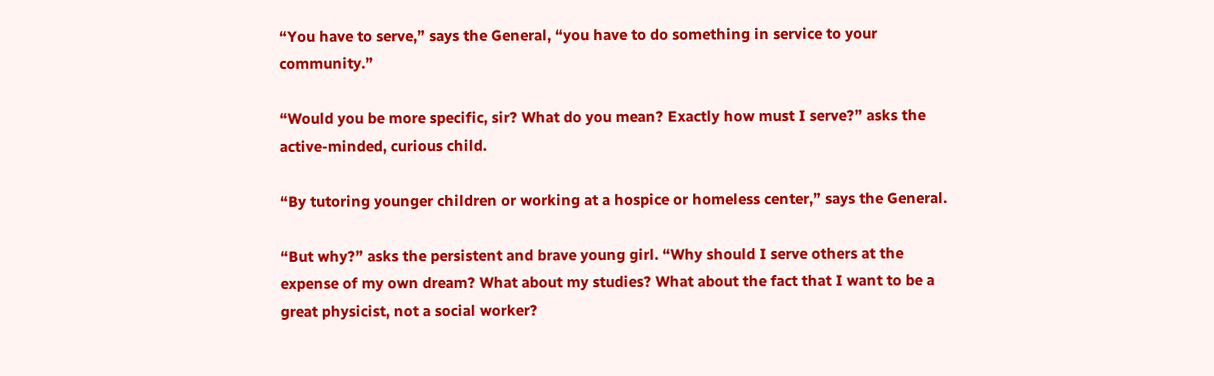“You have to serve,” says the General, “you have to do something in service to your community.”

“Would you be more specific, sir? What do you mean? Exactly how must I serve?” asks the active-minded, curious child.

“By tutoring younger children or working at a hospice or homeless center,” says the General.

“But why?” asks the persistent and brave young girl. “Why should I serve others at the expense of my own dream? What about my studies? What about the fact that I want to be a great physicist, not a social worker?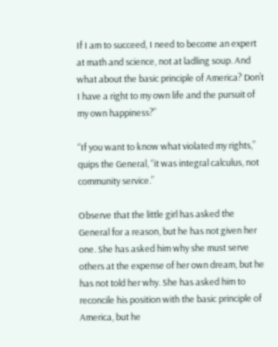If I am to succeed, I need to become an expert at math and science, not at ladling soup. And what about the basic principle of America? Don’t I have a right to my own life and the pursuit of my own happiness?”

“If you want to know what violated my rights,” quips the General, “it was integral calculus, not community service.”

Observe that the little girl has asked the General for a reason, but he has not given her one. She has asked him why she must serve others at the expense of her own dream, but he has not told her why. She has asked him to reconcile his position with the basic principle of America, but he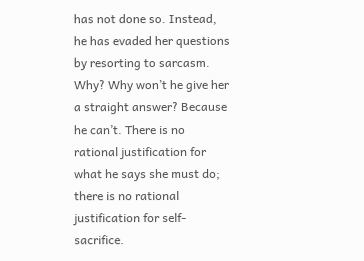has not done so. Instead, he has evaded her questions by resorting to sarcasm. Why? Why won’t he give her a straight answer? Because he can’t. There is no rational justification for what he says she must do; there is no rational justification for self-sacrifice.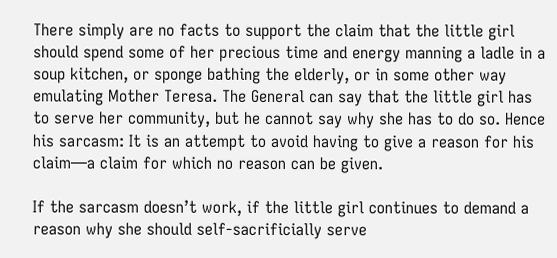There simply are no facts to support the claim that the little girl should spend some of her precious time and energy manning a ladle in a soup kitchen, or sponge bathing the elderly, or in some other way emulating Mother Teresa. The General can say that the little girl has to serve her community, but he cannot say why she has to do so. Hence his sarcasm: It is an attempt to avoid having to give a reason for his claim—a claim for which no reason can be given.

If the sarcasm doesn’t work, if the little girl continues to demand a reason why she should self-sacrificially serve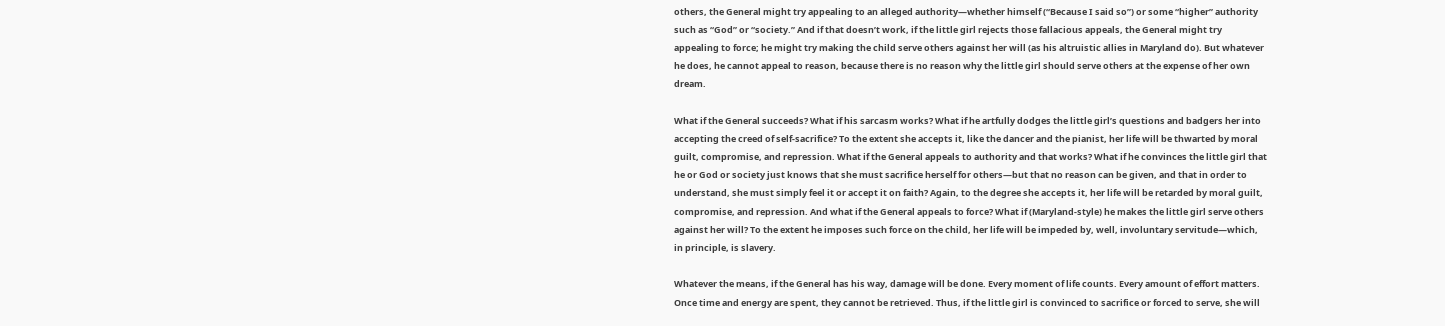others, the General might try appealing to an alleged authority—whether himself (“Because I said so”) or some “higher” authority such as “God” or “society.” And if that doesn’t work, if the little girl rejects those fallacious appeals, the General might try appealing to force; he might try making the child serve others against her will (as his altruistic allies in Maryland do). But whatever he does, he cannot appeal to reason, because there is no reason why the little girl should serve others at the expense of her own dream.

What if the General succeeds? What if his sarcasm works? What if he artfully dodges the little girl’s questions and badgers her into accepting the creed of self-sacrifice? To the extent she accepts it, like the dancer and the pianist, her life will be thwarted by moral guilt, compromise, and repression. What if the General appeals to authority and that works? What if he convinces the little girl that he or God or society just knows that she must sacrifice herself for others—but that no reason can be given, and that in order to understand, she must simply feel it or accept it on faith? Again, to the degree she accepts it, her life will be retarded by moral guilt, compromise, and repression. And what if the General appeals to force? What if (Maryland-style) he makes the little girl serve others against her will? To the extent he imposes such force on the child, her life will be impeded by, well, involuntary servitude—which, in principle, is slavery.

Whatever the means, if the General has his way, damage will be done. Every moment of life counts. Every amount of effort matters. Once time and energy are spent, they cannot be retrieved. Thus, if the little girl is convinced to sacrifice or forced to serve, she will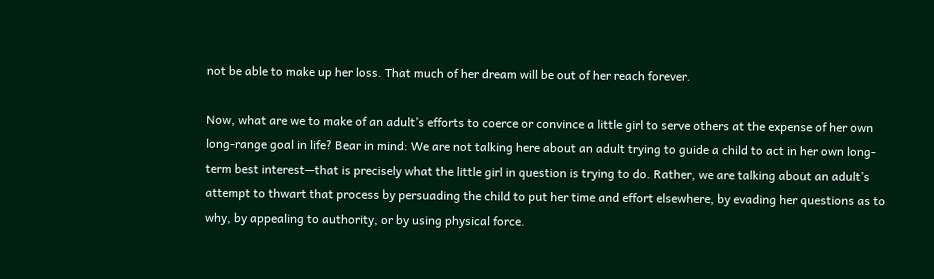not be able to make up her loss. That much of her dream will be out of her reach forever.

Now, what are we to make of an adult’s efforts to coerce or convince a little girl to serve others at the expense of her own long-range goal in life? Bear in mind: We are not talking here about an adult trying to guide a child to act in her own long-term best interest—that is precisely what the little girl in question is trying to do. Rather, we are talking about an adult’s attempt to thwart that process by persuading the child to put her time and effort elsewhere, by evading her questions as to why, by appealing to authority, or by using physical force.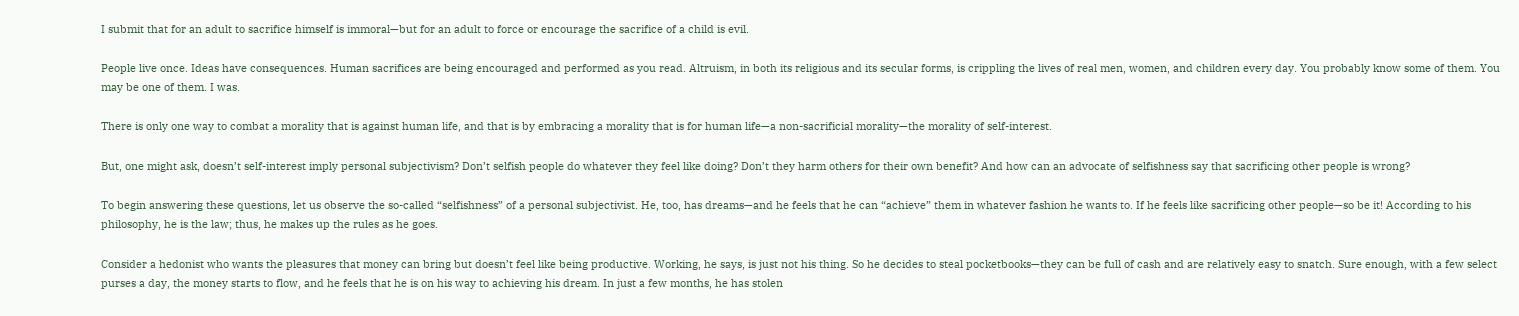I submit that for an adult to sacrifice himself is immoral—but for an adult to force or encourage the sacrifice of a child is evil.

People live once. Ideas have consequences. Human sacrifices are being encouraged and performed as you read. Altruism, in both its religious and its secular forms, is crippling the lives of real men, women, and children every day. You probably know some of them. You may be one of them. I was.

There is only one way to combat a morality that is against human life, and that is by embracing a morality that is for human life—a non-sacrificial morality—the morality of self-interest.

But, one might ask, doesn’t self-interest imply personal subjectivism? Don’t selfish people do whatever they feel like doing? Don’t they harm others for their own benefit? And how can an advocate of selfishness say that sacrificing other people is wrong?

To begin answering these questions, let us observe the so-called “selfishness” of a personal subjectivist. He, too, has dreams—and he feels that he can “achieve” them in whatever fashion he wants to. If he feels like sacrificing other people—so be it! According to his philosophy, he is the law; thus, he makes up the rules as he goes.

Consider a hedonist who wants the pleasures that money can bring but doesn’t feel like being productive. Working, he says, is just not his thing. So he decides to steal pocketbooks—they can be full of cash and are relatively easy to snatch. Sure enough, with a few select purses a day, the money starts to flow, and he feels that he is on his way to achieving his dream. In just a few months, he has stolen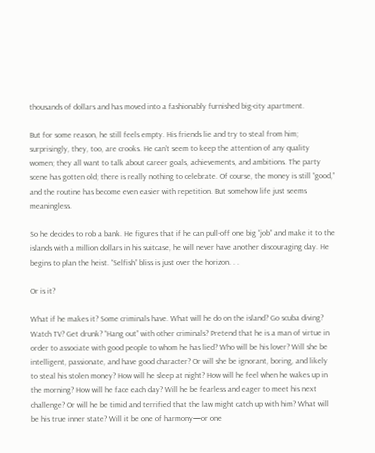thousands of dollars and has moved into a fashionably furnished big-city apartment.

But for some reason, he still feels empty. His friends lie and try to steal from him; surprisingly, they, too, are crooks. He can’t seem to keep the attention of any quality women; they all want to talk about career goals, achievements, and ambitions. The party scene has gotten old; there is really nothing to celebrate. Of course, the money is still “good,” and the routine has become even easier with repetition. But somehow life just seems meaningless.

So he decides to rob a bank. He figures that if he can pull-off one big “job” and make it to the islands with a million dollars in his suitcase, he will never have another discouraging day. He begins to plan the heist. “Selfish” bliss is just over the horizon. . .

Or is it?

What if he makes it? Some criminals have. What will he do on the island? Go scuba diving? Watch TV? Get drunk? “Hang out” with other criminals? Pretend that he is a man of virtue in order to associate with good people to whom he has lied? Who will be his lover? Will she be intelligent, passionate, and have good character? Or will she be ignorant, boring, and likely to steal his stolen money? How will he sleep at night? How will he feel when he wakes up in the morning? How will he face each day? Will he be fearless and eager to meet his next challenge? Or will he be timid and terrified that the law might catch up with him? What will be his true inner state? Will it be one of harmony—or one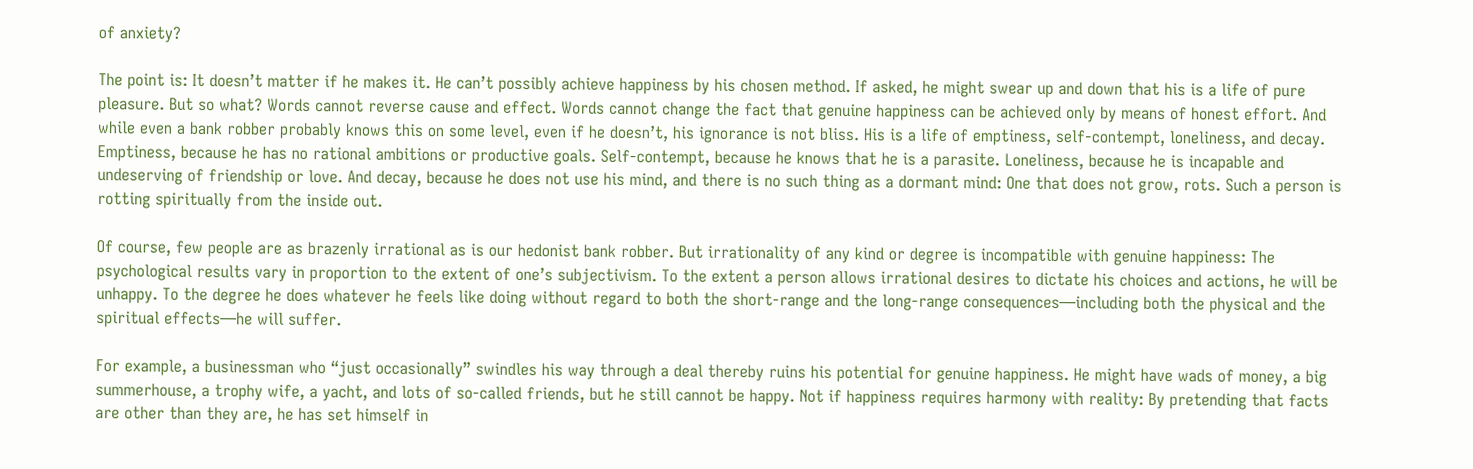of anxiety?

The point is: It doesn’t matter if he makes it. He can’t possibly achieve happiness by his chosen method. If asked, he might swear up and down that his is a life of pure pleasure. But so what? Words cannot reverse cause and effect. Words cannot change the fact that genuine happiness can be achieved only by means of honest effort. And while even a bank robber probably knows this on some level, even if he doesn’t, his ignorance is not bliss. His is a life of emptiness, self-contempt, loneliness, and decay. Emptiness, because he has no rational ambitions or productive goals. Self-contempt, because he knows that he is a parasite. Loneliness, because he is incapable and undeserving of friendship or love. And decay, because he does not use his mind, and there is no such thing as a dormant mind: One that does not grow, rots. Such a person is rotting spiritually from the inside out.

Of course, few people are as brazenly irrational as is our hedonist bank robber. But irrationality of any kind or degree is incompatible with genuine happiness: The psychological results vary in proportion to the extent of one’s subjectivism. To the extent a person allows irrational desires to dictate his choices and actions, he will be unhappy. To the degree he does whatever he feels like doing without regard to both the short-range and the long-range consequences—including both the physical and the spiritual effects—he will suffer.

For example, a businessman who “just occasionally” swindles his way through a deal thereby ruins his potential for genuine happiness. He might have wads of money, a big summerhouse, a trophy wife, a yacht, and lots of so-called friends, but he still cannot be happy. Not if happiness requires harmony with reality: By pretending that facts are other than they are, he has set himself in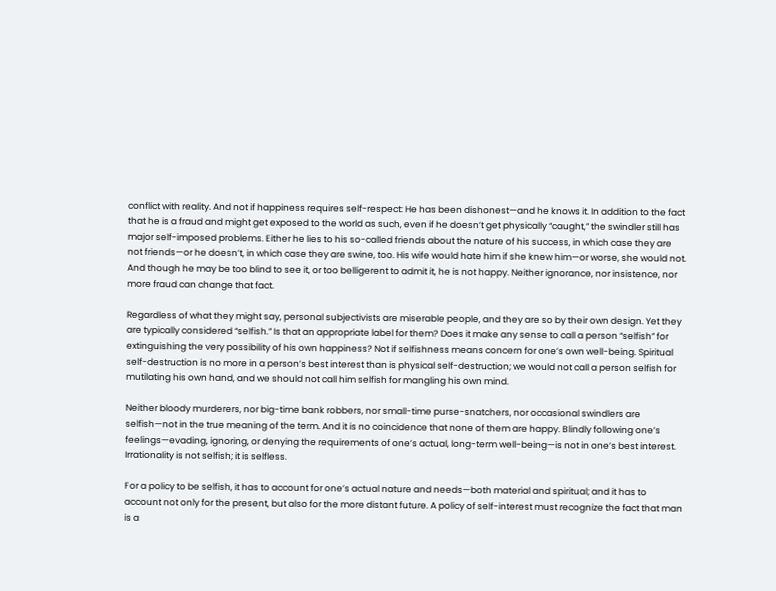conflict with reality. And not if happiness requires self-respect: He has been dishonest—and he knows it. In addition to the fact that he is a fraud and might get exposed to the world as such, even if he doesn’t get physically “caught,” the swindler still has major self-imposed problems. Either he lies to his so-called friends about the nature of his success, in which case they are not friends—or he doesn’t, in which case they are swine, too. His wife would hate him if she knew him—or worse, she would not. And though he may be too blind to see it, or too belligerent to admit it, he is not happy. Neither ignorance, nor insistence, nor more fraud can change that fact.

Regardless of what they might say, personal subjectivists are miserable people, and they are so by their own design. Yet they are typically considered “selfish.” Is that an appropriate label for them? Does it make any sense to call a person “selfish” for extinguishing the very possibility of his own happiness? Not if selfishness means concern for one’s own well-being. Spiritual self-destruction is no more in a person’s best interest than is physical self-destruction; we would not call a person selfish for mutilating his own hand, and we should not call him selfish for mangling his own mind.

Neither bloody murderers, nor big-time bank robbers, nor small-time purse-snatchers, nor occasional swindlers are selfish—not in the true meaning of the term. And it is no coincidence that none of them are happy. Blindly following one’s feelings—evading, ignoring, or denying the requirements of one’s actual, long-term well-being—is not in one’s best interest. Irrationality is not selfish; it is selfless.

For a policy to be selfish, it has to account for one’s actual nature and needs—both material and spiritual; and it has to account not only for the present, but also for the more distant future. A policy of self-interest must recognize the fact that man is a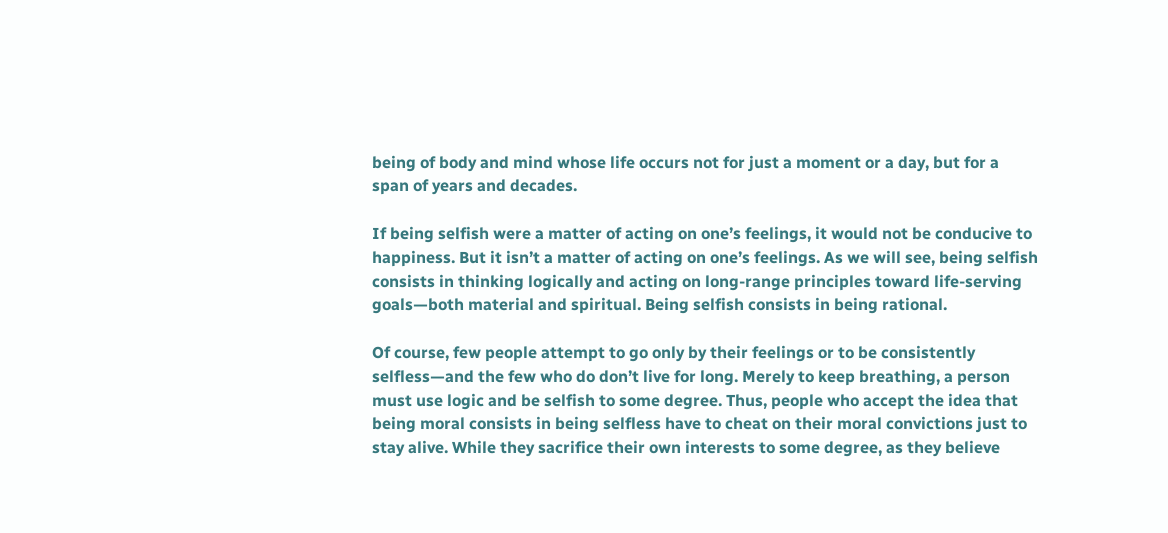being of body and mind whose life occurs not for just a moment or a day, but for a span of years and decades.

If being selfish were a matter of acting on one’s feelings, it would not be conducive to happiness. But it isn’t a matter of acting on one’s feelings. As we will see, being selfish consists in thinking logically and acting on long-range principles toward life-serving goals—both material and spiritual. Being selfish consists in being rational.

Of course, few people attempt to go only by their feelings or to be consistently selfless—and the few who do don’t live for long. Merely to keep breathing, a person must use logic and be selfish to some degree. Thus, people who accept the idea that being moral consists in being selfless have to cheat on their moral convictions just to stay alive. While they sacrifice their own interests to some degree, as they believe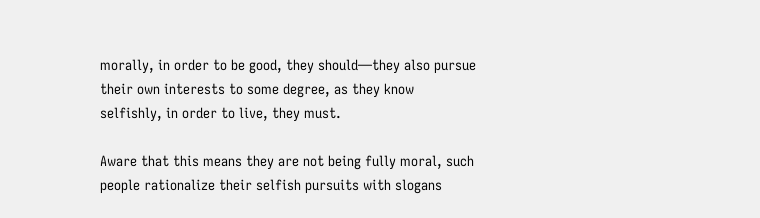morally, in order to be good, they should—they also pursue their own interests to some degree, as they know selfishly, in order to live, they must.

Aware that this means they are not being fully moral, such people rationalize their selfish pursuits with slogans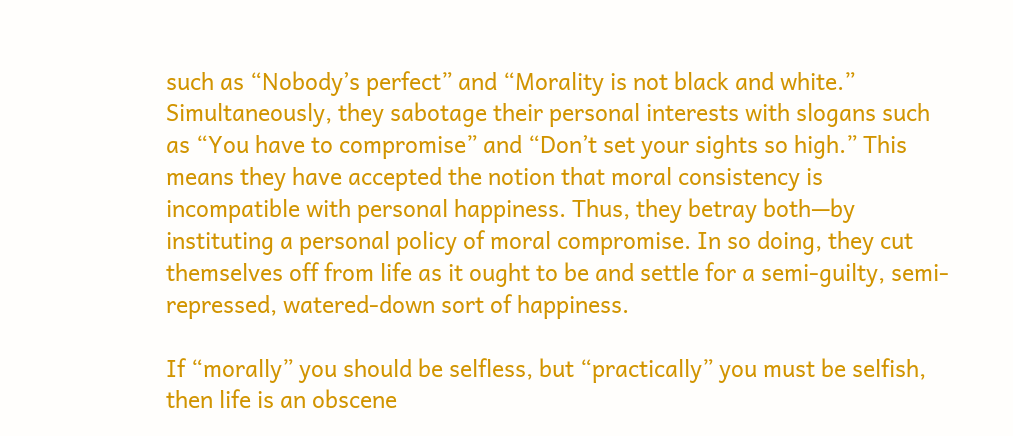such as “Nobody’s perfect” and “Morality is not black and white.” Simultaneously, they sabotage their personal interests with slogans such as “You have to compromise” and “Don’t set your sights so high.” This means they have accepted the notion that moral consistency is incompatible with personal happiness. Thus, they betray both—by instituting a personal policy of moral compromise. In so doing, they cut themselves off from life as it ought to be and settle for a semi-guilty, semi-repressed, watered-down sort of happiness.

If “morally” you should be selfless, but “practically” you must be selfish, then life is an obscene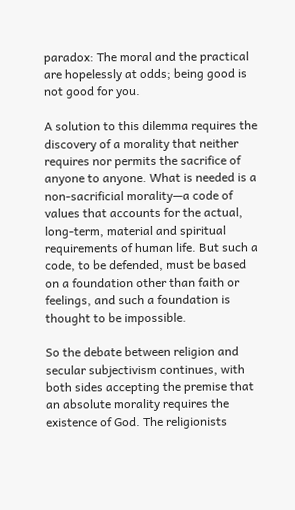paradox: The moral and the practical are hopelessly at odds; being good is not good for you.

A solution to this dilemma requires the discovery of a morality that neither requires nor permits the sacrifice of anyone to anyone. What is needed is a non-sacrificial morality—a code of values that accounts for the actual, long-term, material and spiritual requirements of human life. But such a code, to be defended, must be based on a foundation other than faith or feelings, and such a foundation is thought to be impossible.

So the debate between religion and secular subjectivism continues, with both sides accepting the premise that an absolute morality requires the existence of God. The religionists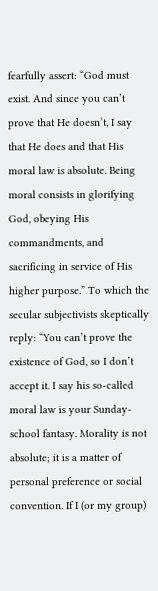fearfully assert: “God must exist. And since you can’t prove that He doesn’t, I say that He does and that His moral law is absolute. Being moral consists in glorifying God, obeying His commandments, and sacrificing in service of His higher purpose.” To which the secular subjectivists skeptically reply: “You can’t prove the existence of God, so I don’t accept it. I say his so-called moral law is your Sunday-school fantasy. Morality is not absolute; it is a matter of personal preference or social convention. If I (or my group)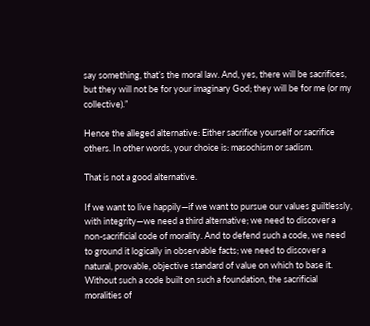say something, that’s the moral law. And, yes, there will be sacrifices, but they will not be for your imaginary God; they will be for me (or my collective).”

Hence the alleged alternative: Either sacrifice yourself or sacrifice others. In other words, your choice is: masochism or sadism.

That is not a good alternative.

If we want to live happily—if we want to pursue our values guiltlessly, with integrity—we need a third alternative; we need to discover a non-sacrificial code of morality. And to defend such a code, we need to ground it logically in observable facts; we need to discover a natural, provable, objective standard of value on which to base it. Without such a code built on such a foundation, the sacrificial moralities of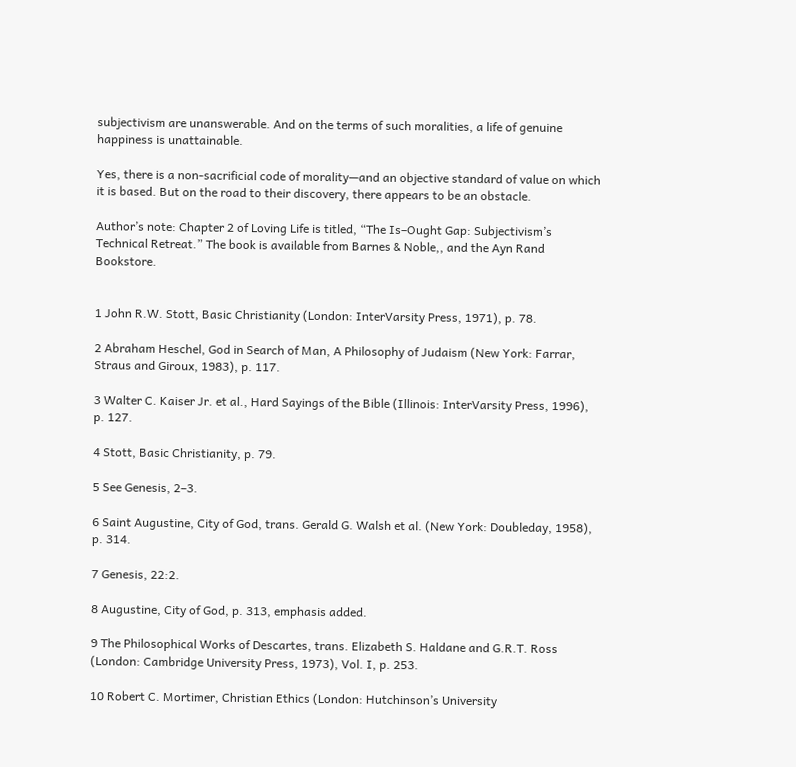subjectivism are unanswerable. And on the terms of such moralities, a life of genuine happiness is unattainable.

Yes, there is a non-sacrificial code of morality—and an objective standard of value on which it is based. But on the road to their discovery, there appears to be an obstacle.

Author’s note: Chapter 2 of Loving Life is titled, “The Is–Ought Gap: Subjectivism’s Technical Retreat.” The book is available from Barnes & Noble,, and the Ayn Rand Bookstore.


1 John R.W. Stott, Basic Christianity (London: InterVarsity Press, 1971), p. 78.

2 Abraham Heschel, God in Search of Man, A Philosophy of Judaism (New York: Farrar, Straus and Giroux, 1983), p. 117.

3 Walter C. Kaiser Jr. et al., Hard Sayings of the Bible (Illinois: InterVarsity Press, 1996), p. 127.

4 Stott, Basic Christianity, p. 79.

5 See Genesis, 2–3.

6 Saint Augustine, City of God, trans. Gerald G. Walsh et al. (New York: Doubleday, 1958), p. 314.

7 Genesis, 22:2.

8 Augustine, City of God, p. 313, emphasis added.

9 The Philosophical Works of Descartes, trans. Elizabeth S. Haldane and G.R.T. Ross (London: Cambridge University Press, 1973), Vol. I, p. 253.

10 Robert C. Mortimer, Christian Ethics (London: Hutchinson’s University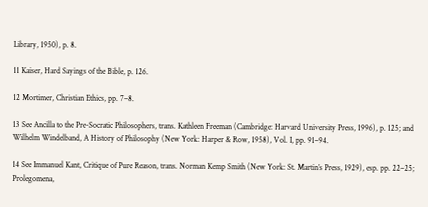Library, 1950), p. 8.

11 Kaiser, Hard Sayings of the Bible, p. 126.

12 Mortimer, Christian Ethics, pp. 7–8.

13 See Ancilla to the Pre-Socratic Philosophers, trans. Kathleen Freeman (Cambridge: Harvard University Press, 1996), p. 125; and Wilhelm Windelband, A History of Philosophy (New York: Harper & Row, 1958), Vol. I, pp. 91–94.

14 See Immanuel Kant, Critique of Pure Reason, trans. Norman Kemp Smith (New York: St. Martin’s Press, 1929), esp. pp. 22–25; Prolegomena,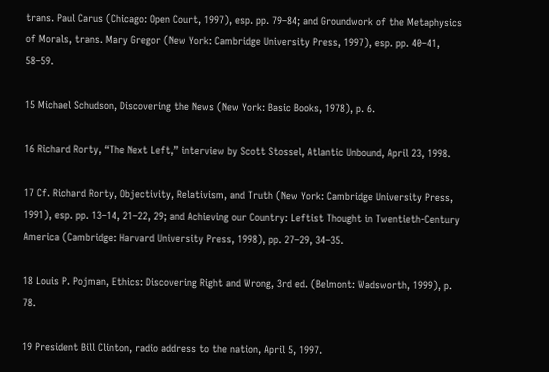trans. Paul Carus (Chicago: Open Court, 1997), esp. pp. 79–84; and Groundwork of the Metaphysics of Morals, trans. Mary Gregor (New York: Cambridge University Press, 1997), esp. pp. 40–41, 58–59.

15 Michael Schudson, Discovering the News (New York: Basic Books, 1978), p. 6.

16 Richard Rorty, “The Next Left,” interview by Scott Stossel, Atlantic Unbound, April 23, 1998.

17 Cf. Richard Rorty, Objectivity, Relativism, and Truth (New York: Cambridge University Press, 1991), esp. pp. 13–14, 21–22, 29; and Achieving our Country: Leftist Thought in Twentieth-Century America (Cambridge: Harvard University Press, 1998), pp. 27–29, 34–35.

18 Louis P. Pojman, Ethics: Discovering Right and Wrong, 3rd ed. (Belmont: Wadsworth, 1999), p. 78.

19 President Bill Clinton, radio address to the nation, April 5, 1997.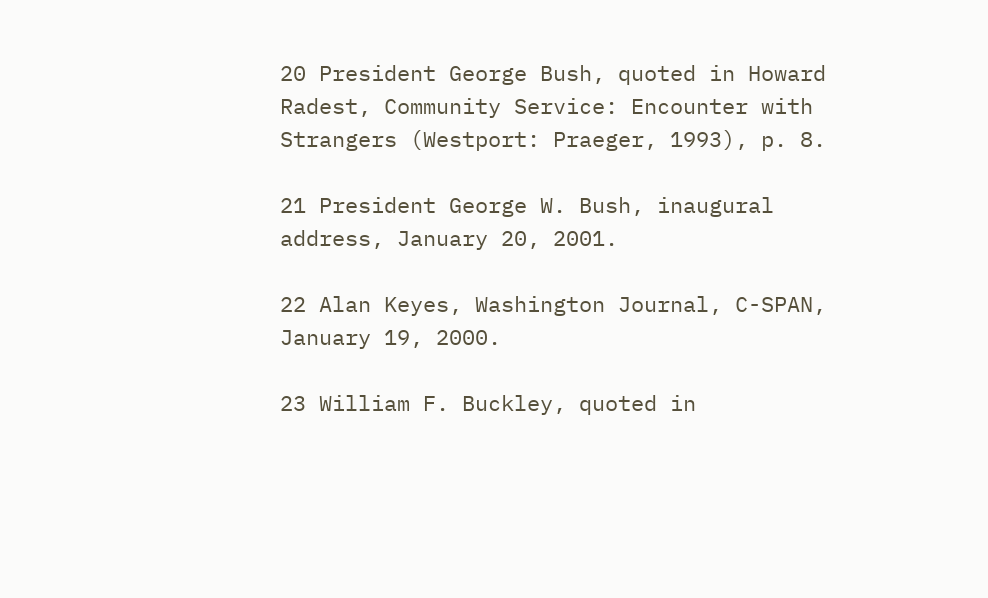20 President George Bush, quoted in Howard Radest, Community Service: Encounter with Strangers (Westport: Praeger, 1993), p. 8.

21 President George W. Bush, inaugural address, January 20, 2001.

22 Alan Keyes, Washington Journal, C-SPAN, January 19, 2000.

23 William F. Buckley, quoted in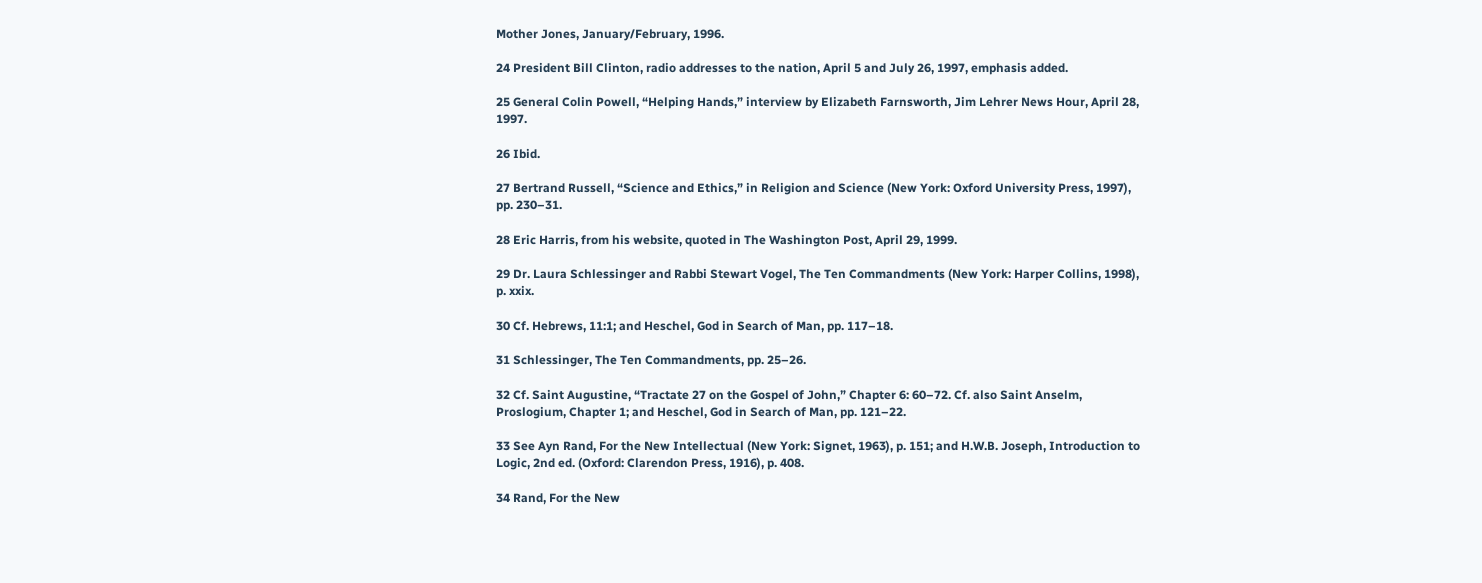Mother Jones, January/February, 1996.

24 President Bill Clinton, radio addresses to the nation, April 5 and July 26, 1997, emphasis added.

25 General Colin Powell, “Helping Hands,” interview by Elizabeth Farnsworth, Jim Lehrer News Hour, April 28, 1997.

26 Ibid.

27 Bertrand Russell, “Science and Ethics,” in Religion and Science (New York: Oxford University Press, 1997), pp. 230–31.

28 Eric Harris, from his website, quoted in The Washington Post, April 29, 1999.

29 Dr. Laura Schlessinger and Rabbi Stewart Vogel, The Ten Commandments (New York: Harper Collins, 1998), p. xxix.

30 Cf. Hebrews, 11:1; and Heschel, God in Search of Man, pp. 117–18.

31 Schlessinger, The Ten Commandments, pp. 25–26.

32 Cf. Saint Augustine, “Tractate 27 on the Gospel of John,” Chapter 6: 60–72. Cf. also Saint Anselm, Proslogium, Chapter 1; and Heschel, God in Search of Man, pp. 121–22.

33 See Ayn Rand, For the New Intellectual (New York: Signet, 1963), p. 151; and H.W.B. Joseph, Introduction to Logic, 2nd ed. (Oxford: Clarendon Press, 1916), p. 408.

34 Rand, For the New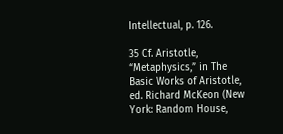Intellectual, p. 126.

35 Cf. Aristotle, “Metaphysics,” in The Basic Works of Aristotle, ed. Richard McKeon (New York: Random House,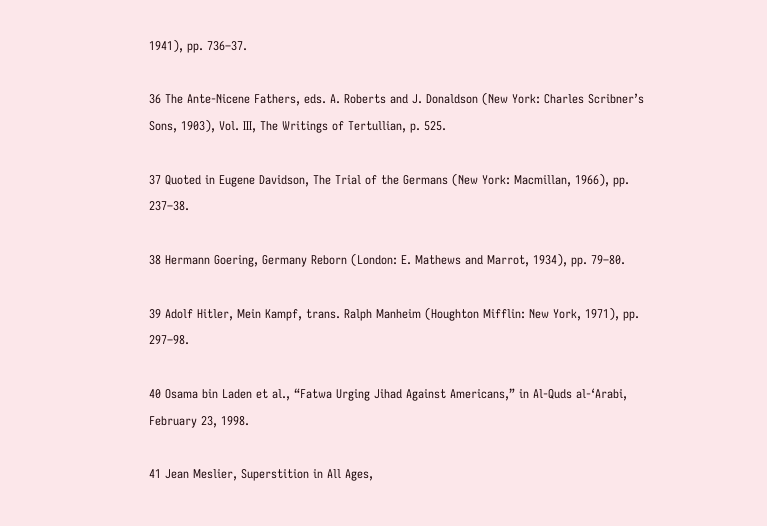1941), pp. 736–37.

36 The Ante-Nicene Fathers, eds. A. Roberts and J. Donaldson (New York: Charles Scribner’s Sons, 1903), Vol. III, The Writings of Tertullian, p. 525.

37 Quoted in Eugene Davidson, The Trial of the Germans (New York: Macmillan, 1966), pp. 237–38.

38 Hermann Goering, Germany Reborn (London: E. Mathews and Marrot, 1934), pp. 79–80.

39 Adolf Hitler, Mein Kampf, trans. Ralph Manheim (Houghton Mifflin: New York, 1971), pp. 297–98.

40 Osama bin Laden et al., “Fatwa Urging Jihad Against Americans,” in Al-Quds al-‘Arabi, February 23, 1998.

41 Jean Meslier, Superstition in All Ages,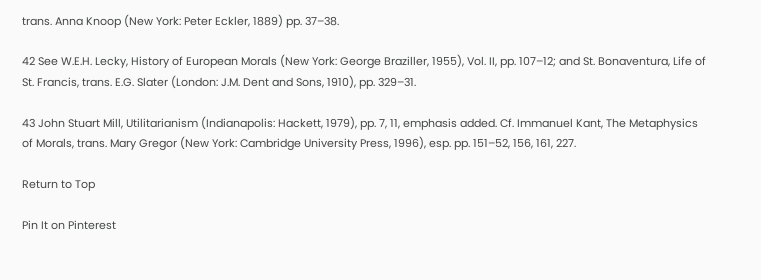trans. Anna Knoop (New York: Peter Eckler, 1889) pp. 37–38.

42 See W.E.H. Lecky, History of European Morals (New York: George Braziller, 1955), Vol. II, pp. 107–12; and St. Bonaventura, Life of St. Francis, trans. E.G. Slater (London: J.M. Dent and Sons, 1910), pp. 329–31.

43 John Stuart Mill, Utilitarianism (Indianapolis: Hackett, 1979), pp. 7, 11, emphasis added. Cf. Immanuel Kant, The Metaphysics of Morals, trans. Mary Gregor (New York: Cambridge University Press, 1996), esp. pp. 151–52, 156, 161, 227.

Return to Top

Pin It on Pinterest